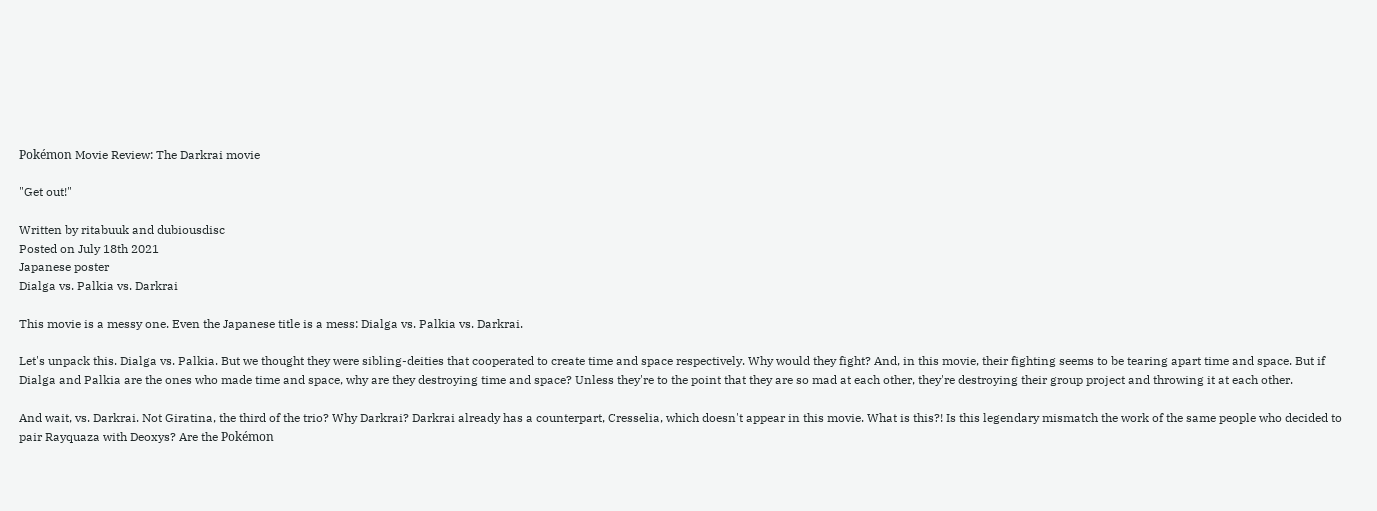Pokémon Movie Review: The Darkrai movie

"Get out!"

Written by ritabuuk and dubiousdisc
Posted on July 18th 2021
Japanese poster
Dialga vs. Palkia vs. Darkrai

This movie is a messy one. Even the Japanese title is a mess: Dialga vs. Palkia vs. Darkrai.

Let's unpack this. Dialga vs. Palkia. But we thought they were sibling-deities that cooperated to create time and space respectively. Why would they fight? And, in this movie, their fighting seems to be tearing apart time and space. But if Dialga and Palkia are the ones who made time and space, why are they destroying time and space? Unless they're to the point that they are so mad at each other, they're destroying their group project and throwing it at each other.

And wait, vs. Darkrai. Not Giratina, the third of the trio? Why Darkrai? Darkrai already has a counterpart, Cresselia, which doesn't appear in this movie. What is this?! Is this legendary mismatch the work of the same people who decided to pair Rayquaza with Deoxys? Are the Pokémon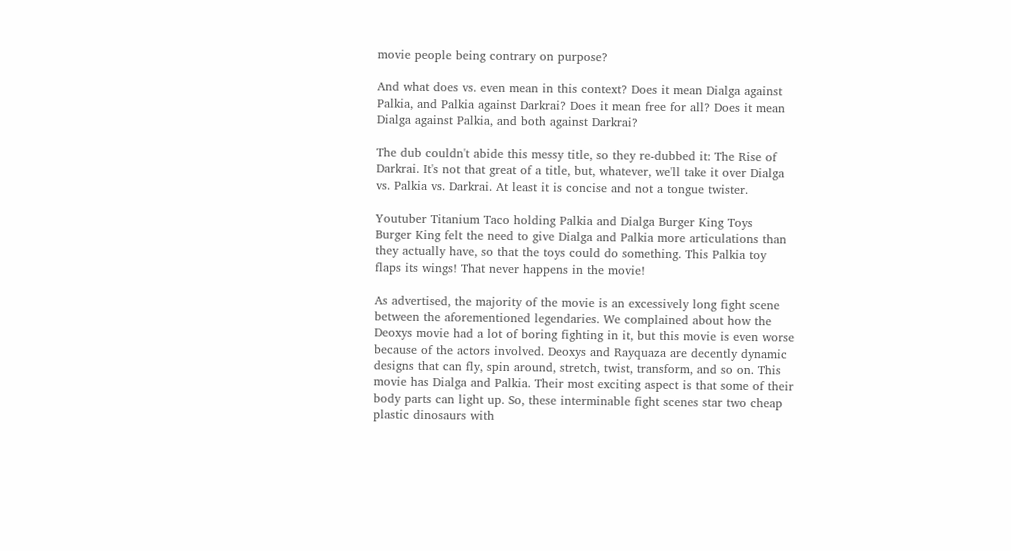movie people being contrary on purpose?

And what does vs. even mean in this context? Does it mean Dialga against Palkia, and Palkia against Darkrai? Does it mean free for all? Does it mean Dialga against Palkia, and both against Darkrai?

The dub couldn't abide this messy title, so they re-dubbed it: The Rise of Darkrai. It's not that great of a title, but, whatever, we'll take it over Dialga vs. Palkia vs. Darkrai. At least it is concise and not a tongue twister.

Youtuber Titanium Taco holding Palkia and Dialga Burger King Toys
Burger King felt the need to give Dialga and Palkia more articulations than they actually have, so that the toys could do something. This Palkia toy flaps its wings! That never happens in the movie!

As advertised, the majority of the movie is an excessively long fight scene between the aforementioned legendaries. We complained about how the Deoxys movie had a lot of boring fighting in it, but this movie is even worse because of the actors involved. Deoxys and Rayquaza are decently dynamic designs that can fly, spin around, stretch, twist, transform, and so on. This movie has Dialga and Palkia. Their most exciting aspect is that some of their body parts can light up. So, these interminable fight scenes star two cheap plastic dinosaurs with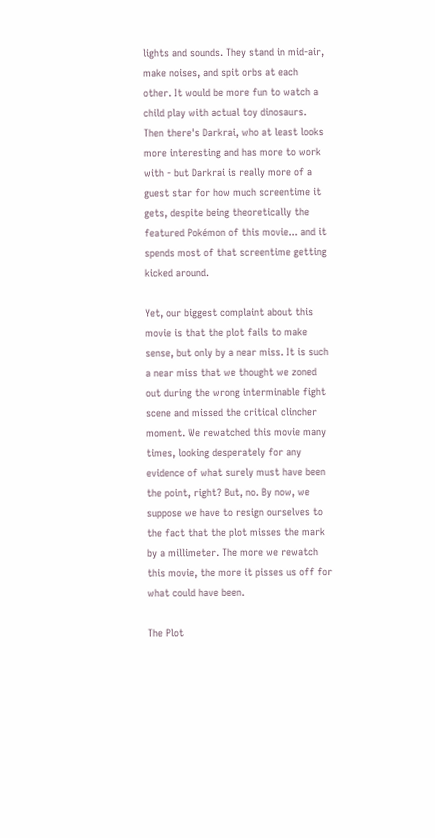lights and sounds. They stand in mid-air, make noises, and spit orbs at each other. It would be more fun to watch a child play with actual toy dinosaurs. Then there's Darkrai, who at least looks more interesting and has more to work with - but Darkrai is really more of a guest star for how much screentime it gets, despite being theoretically the featured Pokémon of this movie... and it spends most of that screentime getting kicked around.

Yet, our biggest complaint about this movie is that the plot fails to make sense, but only by a near miss. It is such a near miss that we thought we zoned out during the wrong interminable fight scene and missed the critical clincher moment. We rewatched this movie many times, looking desperately for any evidence of what surely must have been the point, right? But, no. By now, we suppose we have to resign ourselves to the fact that the plot misses the mark by a millimeter. The more we rewatch this movie, the more it pisses us off for what could have been.

The Plot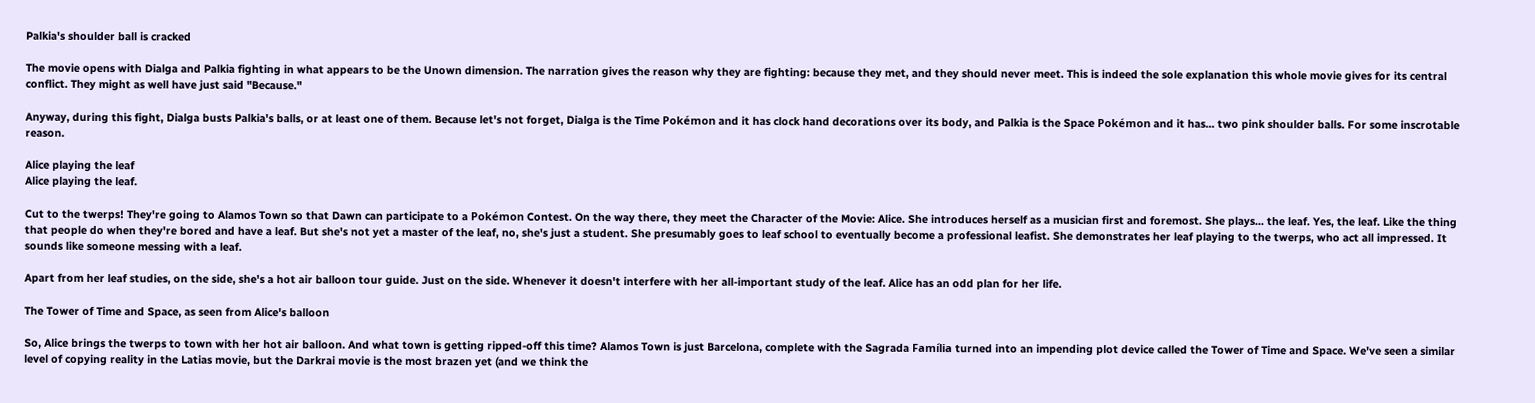Palkia's shoulder ball is cracked

The movie opens with Dialga and Palkia fighting in what appears to be the Unown dimension. The narration gives the reason why they are fighting: because they met, and they should never meet. This is indeed the sole explanation this whole movie gives for its central conflict. They might as well have just said "Because."

Anyway, during this fight, Dialga busts Palkia's balls, or at least one of them. Because let's not forget, Dialga is the Time Pokémon and it has clock hand decorations over its body, and Palkia is the Space Pokémon and it has... two pink shoulder balls. For some inscrotable reason.

Alice playing the leaf
Alice playing the leaf.

Cut to the twerps! They're going to Alamos Town so that Dawn can participate to a Pokémon Contest. On the way there, they meet the Character of the Movie: Alice. She introduces herself as a musician first and foremost. She plays... the leaf. Yes, the leaf. Like the thing that people do when they're bored and have a leaf. But she's not yet a master of the leaf, no, she's just a student. She presumably goes to leaf school to eventually become a professional leafist. She demonstrates her leaf playing to the twerps, who act all impressed. It sounds like someone messing with a leaf.

Apart from her leaf studies, on the side, she's a hot air balloon tour guide. Just on the side. Whenever it doesn't interfere with her all-important study of the leaf. Alice has an odd plan for her life.

The Tower of Time and Space, as seen from Alice's balloon

So, Alice brings the twerps to town with her hot air balloon. And what town is getting ripped-off this time? Alamos Town is just Barcelona, complete with the Sagrada Família turned into an impending plot device called the Tower of Time and Space. We've seen a similar level of copying reality in the Latias movie, but the Darkrai movie is the most brazen yet (and we think the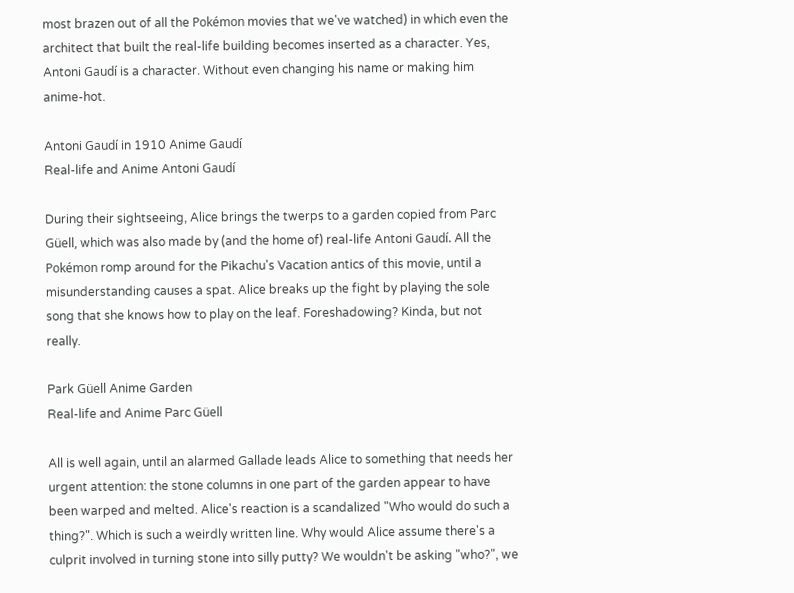most brazen out of all the Pokémon movies that we've watched) in which even the architect that built the real-life building becomes inserted as a character. Yes, Antoni Gaudí is a character. Without even changing his name or making him anime-hot.

Antoni Gaudí in 1910 Anime Gaudí
Real-life and Anime Antoni Gaudí

During their sightseeing, Alice brings the twerps to a garden copied from Parc Güell, which was also made by (and the home of) real-life Antoni Gaudí. All the Pokémon romp around for the Pikachu's Vacation antics of this movie, until a misunderstanding causes a spat. Alice breaks up the fight by playing the sole song that she knows how to play on the leaf. Foreshadowing? Kinda, but not really.

Park Güell Anime Garden
Real-life and Anime Parc Güell

All is well again, until an alarmed Gallade leads Alice to something that needs her urgent attention: the stone columns in one part of the garden appear to have been warped and melted. Alice's reaction is a scandalized "Who would do such a thing?". Which is such a weirdly written line. Why would Alice assume there's a culprit involved in turning stone into silly putty? We wouldn't be asking "who?", we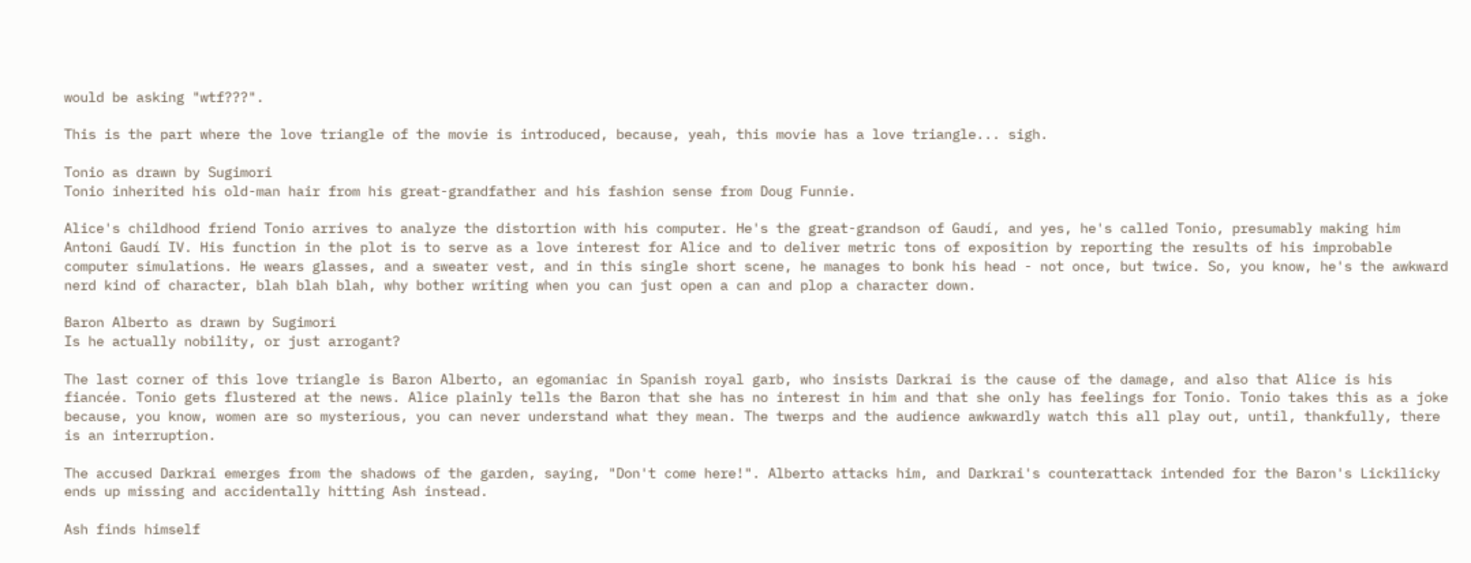would be asking "wtf???".

This is the part where the love triangle of the movie is introduced, because, yeah, this movie has a love triangle... sigh.

Tonio as drawn by Sugimori
Tonio inherited his old-man hair from his great-grandfather and his fashion sense from Doug Funnie.

Alice's childhood friend Tonio arrives to analyze the distortion with his computer. He's the great-grandson of Gaudí, and yes, he's called Tonio, presumably making him Antoni Gaudí IV. His function in the plot is to serve as a love interest for Alice and to deliver metric tons of exposition by reporting the results of his improbable computer simulations. He wears glasses, and a sweater vest, and in this single short scene, he manages to bonk his head - not once, but twice. So, you know, he's the awkward nerd kind of character, blah blah blah, why bother writing when you can just open a can and plop a character down.

Baron Alberto as drawn by Sugimori
Is he actually nobility, or just arrogant?

The last corner of this love triangle is Baron Alberto, an egomaniac in Spanish royal garb, who insists Darkrai is the cause of the damage, and also that Alice is his fiancée. Tonio gets flustered at the news. Alice plainly tells the Baron that she has no interest in him and that she only has feelings for Tonio. Tonio takes this as a joke because, you know, women are so mysterious, you can never understand what they mean. The twerps and the audience awkwardly watch this all play out, until, thankfully, there is an interruption.

The accused Darkrai emerges from the shadows of the garden, saying, "Don't come here!". Alberto attacks him, and Darkrai's counterattack intended for the Baron's Lickilicky ends up missing and accidentally hitting Ash instead.

Ash finds himself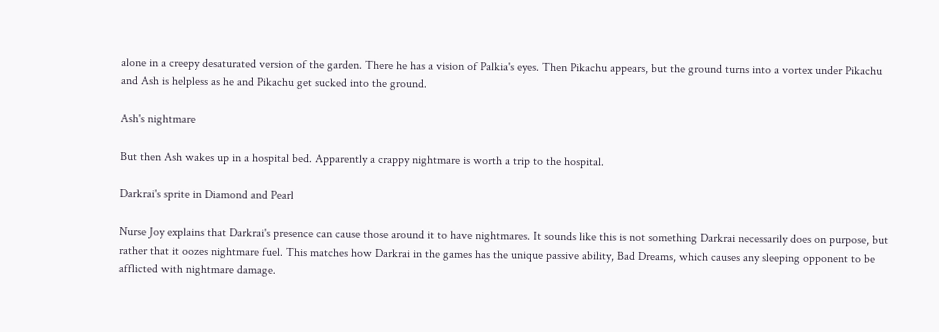alone in a creepy desaturated version of the garden. There he has a vision of Palkia's eyes. Then Pikachu appears, but the ground turns into a vortex under Pikachu and Ash is helpless as he and Pikachu get sucked into the ground.

Ash's nightmare

But then Ash wakes up in a hospital bed. Apparently a crappy nightmare is worth a trip to the hospital.

Darkrai's sprite in Diamond and Pearl

Nurse Joy explains that Darkrai's presence can cause those around it to have nightmares. It sounds like this is not something Darkrai necessarily does on purpose, but rather that it oozes nightmare fuel. This matches how Darkrai in the games has the unique passive ability, Bad Dreams, which causes any sleeping opponent to be afflicted with nightmare damage.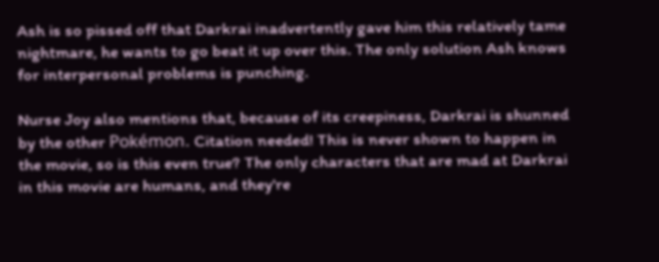Ash is so pissed off that Darkrai inadvertently gave him this relatively tame nightmare, he wants to go beat it up over this. The only solution Ash knows for interpersonal problems is punching.

Nurse Joy also mentions that, because of its creepiness, Darkrai is shunned by the other Pokémon. Citation needed! This is never shown to happen in the movie, so is this even true? The only characters that are mad at Darkrai in this movie are humans, and they're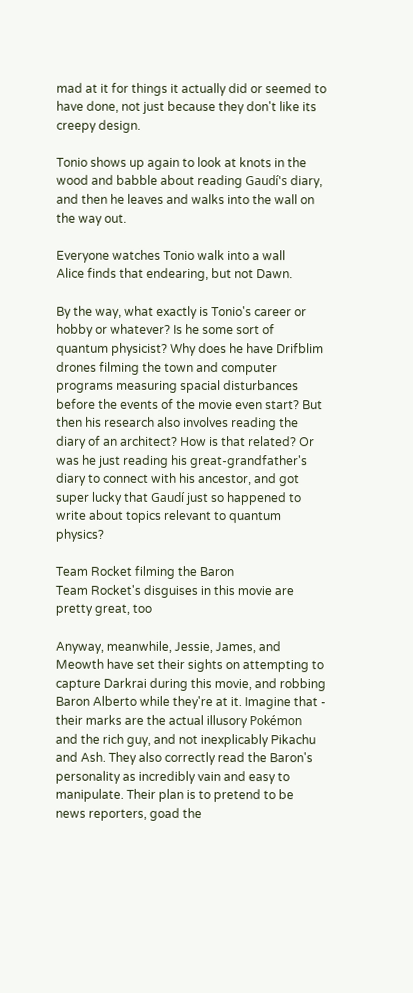mad at it for things it actually did or seemed to have done, not just because they don't like its creepy design.

Tonio shows up again to look at knots in the wood and babble about reading Gaudí's diary, and then he leaves and walks into the wall on the way out.

Everyone watches Tonio walk into a wall
Alice finds that endearing, but not Dawn.

By the way, what exactly is Tonio's career or hobby or whatever? Is he some sort of quantum physicist? Why does he have Drifblim drones filming the town and computer programs measuring spacial disturbances before the events of the movie even start? But then his research also involves reading the diary of an architect? How is that related? Or was he just reading his great-grandfather's diary to connect with his ancestor, and got super lucky that Gaudí just so happened to write about topics relevant to quantum physics?

Team Rocket filming the Baron
Team Rocket's disguises in this movie are pretty great, too

Anyway, meanwhile, Jessie, James, and Meowth have set their sights on attempting to capture Darkrai during this movie, and robbing Baron Alberto while they're at it. Imagine that - their marks are the actual illusory Pokémon and the rich guy, and not inexplicably Pikachu and Ash. They also correctly read the Baron's personality as incredibly vain and easy to manipulate. Their plan is to pretend to be news reporters, goad the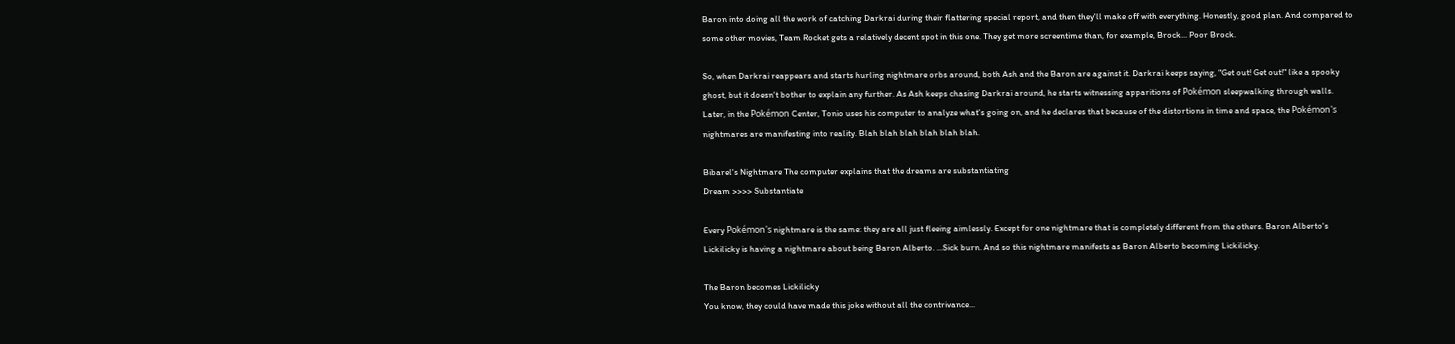Baron into doing all the work of catching Darkrai during their flattering special report, and then they'll make off with everything. Honestly, good plan. And compared to some other movies, Team Rocket gets a relatively decent spot in this one. They get more screentime than, for example, Brock... Poor Brock.

So, when Darkrai reappears and starts hurling nightmare orbs around, both Ash and the Baron are against it. Darkrai keeps saying, "Get out! Get out!" like a spooky ghost, but it doesn't bother to explain any further. As Ash keeps chasing Darkrai around, he starts witnessing apparitions of Pokémon sleepwalking through walls. Later, in the Pokémon Center, Tonio uses his computer to analyze what's going on, and he declares that because of the distortions in time and space, the Pokémon's nightmares are manifesting into reality. Blah blah blah blah blah blah.

Bibarel's Nightmare The computer explains that the dreams are substantiating
Dream >>>> Substantiate

Every Pokémon's nightmare is the same: they are all just fleeing aimlessly. Except for one nightmare that is completely different from the others. Baron Alberto's Lickilicky is having a nightmare about being Baron Alberto. ...Sick burn. And so this nightmare manifests as Baron Alberto becoming Lickilicky.

The Baron becomes Lickilicky
You know, they could have made this joke without all the contrivance...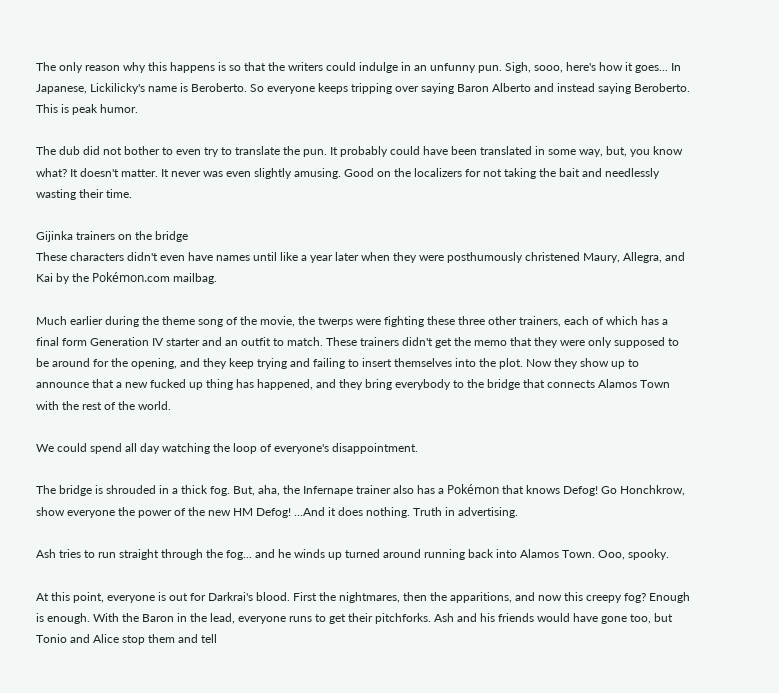The only reason why this happens is so that the writers could indulge in an unfunny pun. Sigh, sooo, here's how it goes... In Japanese, Lickilicky's name is Beroberto. So everyone keeps tripping over saying Baron Alberto and instead saying Beroberto. This is peak humor.

The dub did not bother to even try to translate the pun. It probably could have been translated in some way, but, you know what? It doesn't matter. It never was even slightly amusing. Good on the localizers for not taking the bait and needlessly wasting their time.

Gijinka trainers on the bridge
These characters didn't even have names until like a year later when they were posthumously christened Maury, Allegra, and Kai by the Pokémon.com mailbag.

Much earlier during the theme song of the movie, the twerps were fighting these three other trainers, each of which has a final form Generation IV starter and an outfit to match. These trainers didn't get the memo that they were only supposed to be around for the opening, and they keep trying and failing to insert themselves into the plot. Now they show up to announce that a new fucked up thing has happened, and they bring everybody to the bridge that connects Alamos Town with the rest of the world.

We could spend all day watching the loop of everyone's disappointment.

The bridge is shrouded in a thick fog. But, aha, the Infernape trainer also has a Pokémon that knows Defog! Go Honchkrow, show everyone the power of the new HM Defog! ...And it does nothing. Truth in advertising.

Ash tries to run straight through the fog... and he winds up turned around running back into Alamos Town. Ooo, spooky.

At this point, everyone is out for Darkrai's blood. First the nightmares, then the apparitions, and now this creepy fog? Enough is enough. With the Baron in the lead, everyone runs to get their pitchforks. Ash and his friends would have gone too, but Tonio and Alice stop them and tell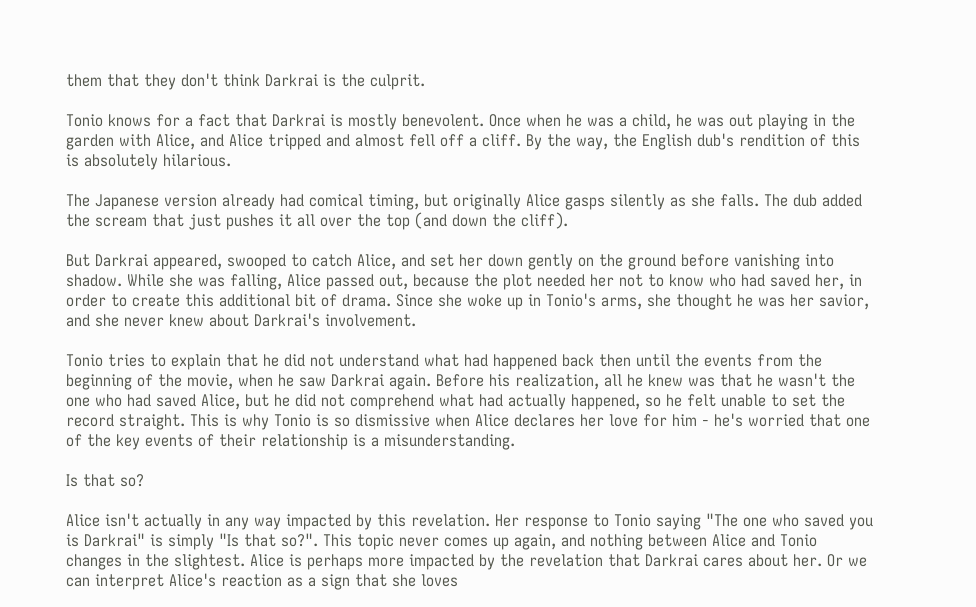them that they don't think Darkrai is the culprit.

Tonio knows for a fact that Darkrai is mostly benevolent. Once when he was a child, he was out playing in the garden with Alice, and Alice tripped and almost fell off a cliff. By the way, the English dub's rendition of this is absolutely hilarious.

The Japanese version already had comical timing, but originally Alice gasps silently as she falls. The dub added the scream that just pushes it all over the top (and down the cliff).

But Darkrai appeared, swooped to catch Alice, and set her down gently on the ground before vanishing into shadow. While she was falling, Alice passed out, because the plot needed her not to know who had saved her, in order to create this additional bit of drama. Since she woke up in Tonio's arms, she thought he was her savior, and she never knew about Darkrai's involvement.

Tonio tries to explain that he did not understand what had happened back then until the events from the beginning of the movie, when he saw Darkrai again. Before his realization, all he knew was that he wasn't the one who had saved Alice, but he did not comprehend what had actually happened, so he felt unable to set the record straight. This is why Tonio is so dismissive when Alice declares her love for him - he's worried that one of the key events of their relationship is a misunderstanding.

Is that so?

Alice isn't actually in any way impacted by this revelation. Her response to Tonio saying "The one who saved you is Darkrai" is simply "Is that so?". This topic never comes up again, and nothing between Alice and Tonio changes in the slightest. Alice is perhaps more impacted by the revelation that Darkrai cares about her. Or we can interpret Alice's reaction as a sign that she loves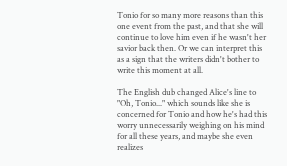Tonio for so many more reasons than this one event from the past, and that she will continue to love him even if he wasn't her savior back then. Or we can interpret this as a sign that the writers didn't bother to write this moment at all.

The English dub changed Alice's line to "Oh, Tonio..." which sounds like she is concerned for Tonio and how he's had this worry unnecessarily weighing on his mind for all these years, and maybe she even realizes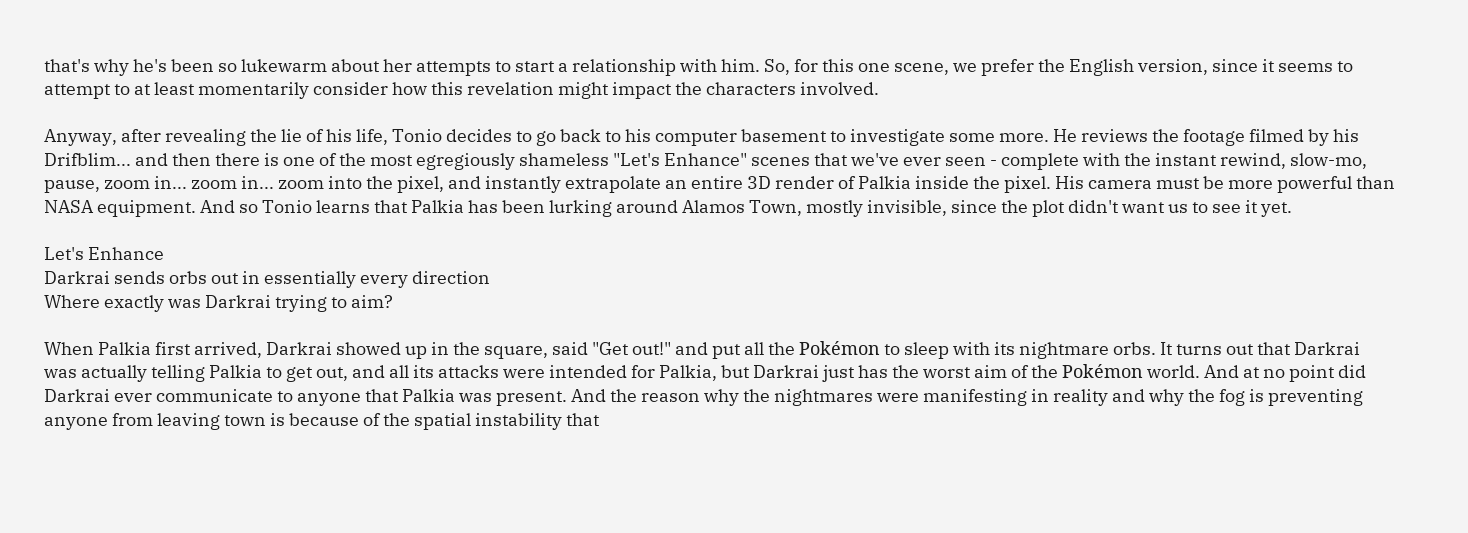that's why he's been so lukewarm about her attempts to start a relationship with him. So, for this one scene, we prefer the English version, since it seems to attempt to at least momentarily consider how this revelation might impact the characters involved.

Anyway, after revealing the lie of his life, Tonio decides to go back to his computer basement to investigate some more. He reviews the footage filmed by his Drifblim... and then there is one of the most egregiously shameless "Let's Enhance" scenes that we've ever seen - complete with the instant rewind, slow-mo, pause, zoom in... zoom in... zoom into the pixel, and instantly extrapolate an entire 3D render of Palkia inside the pixel. His camera must be more powerful than NASA equipment. And so Tonio learns that Palkia has been lurking around Alamos Town, mostly invisible, since the plot didn't want us to see it yet.

Let's Enhance
Darkrai sends orbs out in essentially every direction
Where exactly was Darkrai trying to aim?

When Palkia first arrived, Darkrai showed up in the square, said "Get out!" and put all the Pokémon to sleep with its nightmare orbs. It turns out that Darkrai was actually telling Palkia to get out, and all its attacks were intended for Palkia, but Darkrai just has the worst aim of the Pokémon world. And at no point did Darkrai ever communicate to anyone that Palkia was present. And the reason why the nightmares were manifesting in reality and why the fog is preventing anyone from leaving town is because of the spatial instability that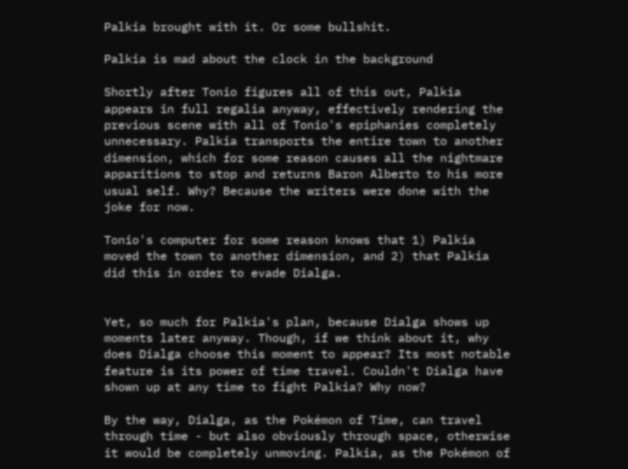Palkia brought with it. Or some bullshit.

Palkia is mad about the clock in the background

Shortly after Tonio figures all of this out, Palkia appears in full regalia anyway, effectively rendering the previous scene with all of Tonio's epiphanies completely unnecessary. Palkia transports the entire town to another dimension, which for some reason causes all the nightmare apparitions to stop and returns Baron Alberto to his more usual self. Why? Because the writers were done with the joke for now.

Tonio's computer for some reason knows that 1) Palkia moved the town to another dimension, and 2) that Palkia did this in order to evade Dialga.


Yet, so much for Palkia's plan, because Dialga shows up moments later anyway. Though, if we think about it, why does Dialga choose this moment to appear? Its most notable feature is its power of time travel. Couldn't Dialga have shown up at any time to fight Palkia? Why now?

By the way, Dialga, as the Pokémon of Time, can travel through time - but also obviously through space, otherwise it would be completely unmoving. Palkia, as the Pokémon of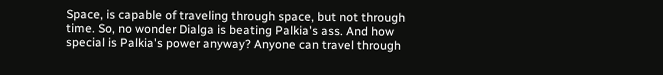Space, is capable of traveling through space, but not through time. So, no wonder Dialga is beating Palkia's ass. And how special is Palkia's power anyway? Anyone can travel through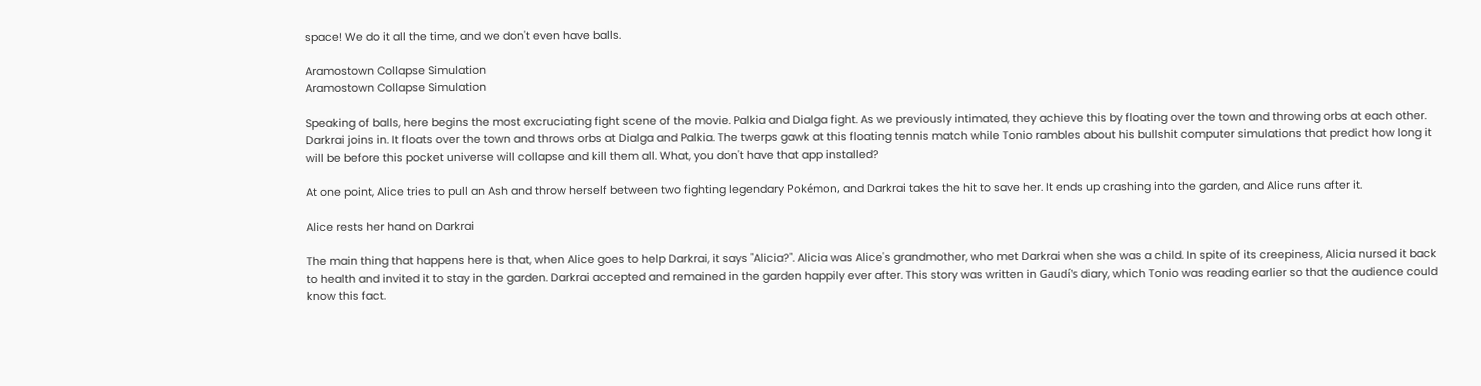space! We do it all the time, and we don't even have balls.

Aramostown Collapse Simulation
Aramostown Collapse Simulation

Speaking of balls, here begins the most excruciating fight scene of the movie. Palkia and Dialga fight. As we previously intimated, they achieve this by floating over the town and throwing orbs at each other. Darkrai joins in. It floats over the town and throws orbs at Dialga and Palkia. The twerps gawk at this floating tennis match while Tonio rambles about his bullshit computer simulations that predict how long it will be before this pocket universe will collapse and kill them all. What, you don't have that app installed?

At one point, Alice tries to pull an Ash and throw herself between two fighting legendary Pokémon, and Darkrai takes the hit to save her. It ends up crashing into the garden, and Alice runs after it.

Alice rests her hand on Darkrai

The main thing that happens here is that, when Alice goes to help Darkrai, it says "Alicia?". Alicia was Alice's grandmother, who met Darkrai when she was a child. In spite of its creepiness, Alicia nursed it back to health and invited it to stay in the garden. Darkrai accepted and remained in the garden happily ever after. This story was written in Gaudí's diary, which Tonio was reading earlier so that the audience could know this fact.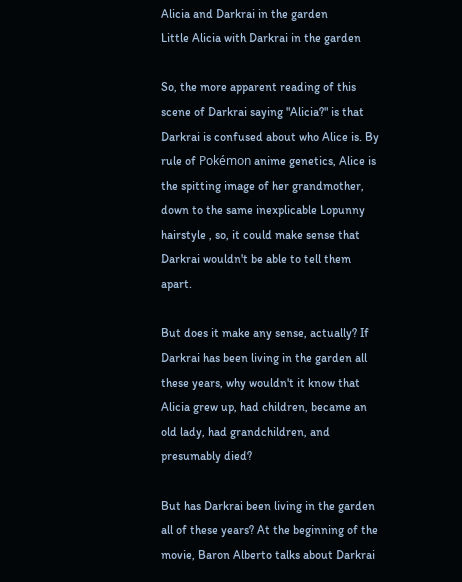Alicia and Darkrai in the garden
Little Alicia with Darkrai in the garden

So, the more apparent reading of this scene of Darkrai saying "Alicia?" is that Darkrai is confused about who Alice is. By rule of Pokémon anime genetics, Alice is the spitting image of her grandmother, down to the same inexplicable Lopunny hairstyle , so, it could make sense that Darkrai wouldn't be able to tell them apart.

But does it make any sense, actually? If Darkrai has been living in the garden all these years, why wouldn't it know that Alicia grew up, had children, became an old lady, had grandchildren, and presumably died?

But has Darkrai been living in the garden all of these years? At the beginning of the movie, Baron Alberto talks about Darkrai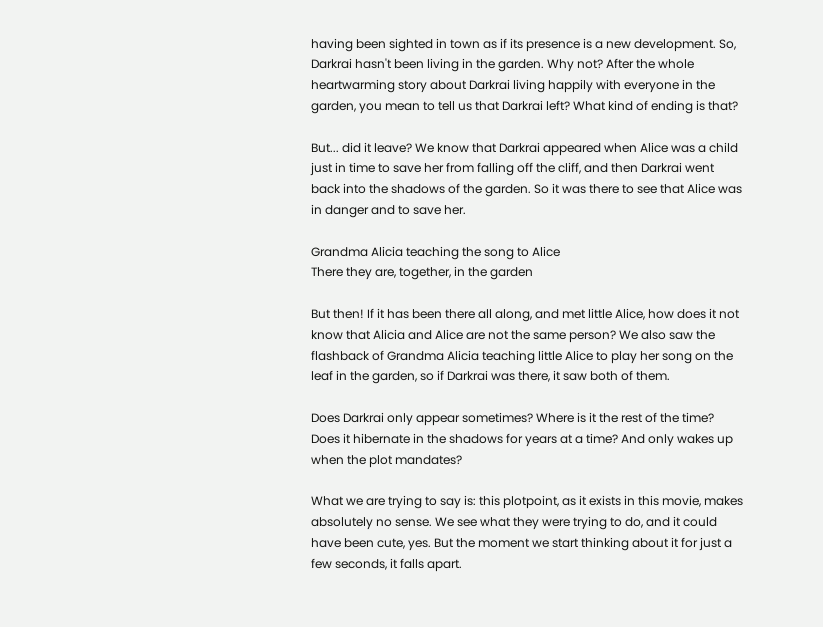having been sighted in town as if its presence is a new development. So, Darkrai hasn't been living in the garden. Why not? After the whole heartwarming story about Darkrai living happily with everyone in the garden, you mean to tell us that Darkrai left? What kind of ending is that?

But... did it leave? We know that Darkrai appeared when Alice was a child just in time to save her from falling off the cliff, and then Darkrai went back into the shadows of the garden. So it was there to see that Alice was in danger and to save her.

Grandma Alicia teaching the song to Alice
There they are, together, in the garden

But then! If it has been there all along, and met little Alice, how does it not know that Alicia and Alice are not the same person? We also saw the flashback of Grandma Alicia teaching little Alice to play her song on the leaf in the garden, so if Darkrai was there, it saw both of them.

Does Darkrai only appear sometimes? Where is it the rest of the time? Does it hibernate in the shadows for years at a time? And only wakes up when the plot mandates?

What we are trying to say is: this plotpoint, as it exists in this movie, makes absolutely no sense. We see what they were trying to do, and it could have been cute, yes. But the moment we start thinking about it for just a few seconds, it falls apart.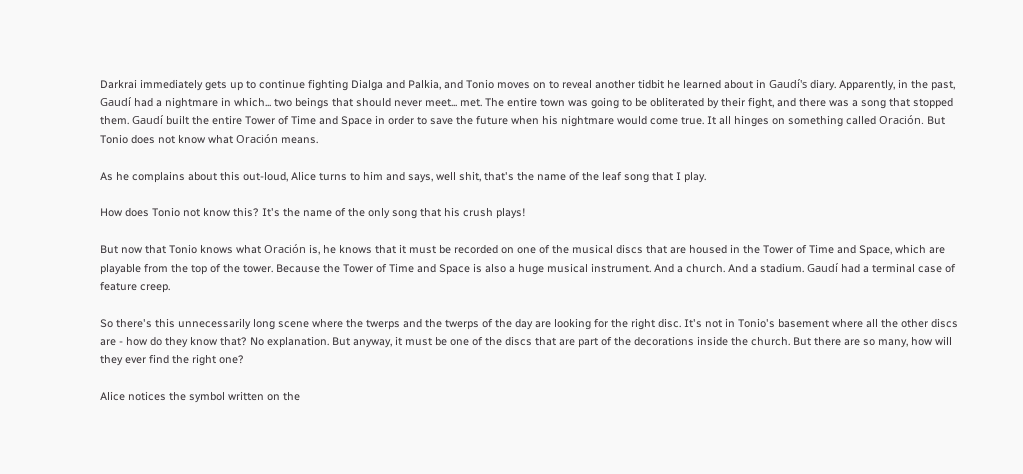Darkrai immediately gets up to continue fighting Dialga and Palkia, and Tonio moves on to reveal another tidbit he learned about in Gaudí's diary. Apparently, in the past, Gaudí had a nightmare in which... two beings that should never meet... met. The entire town was going to be obliterated by their fight, and there was a song that stopped them. Gaudí built the entire Tower of Time and Space in order to save the future when his nightmare would come true. It all hinges on something called Oración. But Tonio does not know what Oración means.

As he complains about this out-loud, Alice turns to him and says, well shit, that's the name of the leaf song that I play.

How does Tonio not know this? It's the name of the only song that his crush plays!

But now that Tonio knows what Oración is, he knows that it must be recorded on one of the musical discs that are housed in the Tower of Time and Space, which are playable from the top of the tower. Because the Tower of Time and Space is also a huge musical instrument. And a church. And a stadium. Gaudí had a terminal case of feature creep.

So there's this unnecessarily long scene where the twerps and the twerps of the day are looking for the right disc. It's not in Tonio's basement where all the other discs are - how do they know that? No explanation. But anyway, it must be one of the discs that are part of the decorations inside the church. But there are so many, how will they ever find the right one?

Alice notices the symbol written on the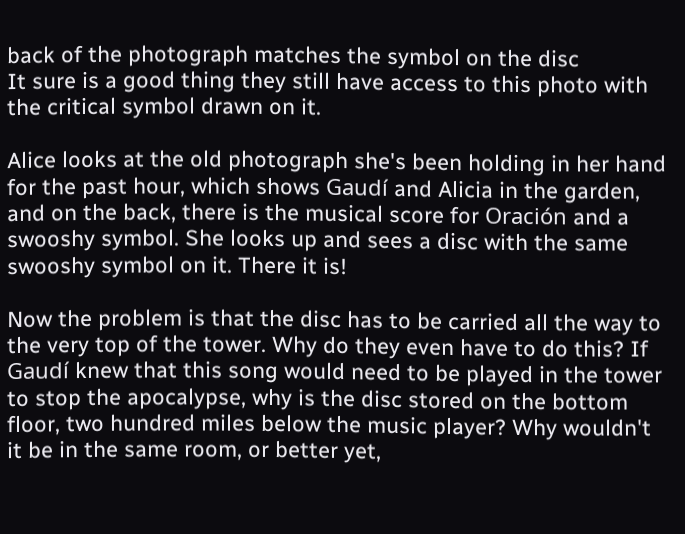back of the photograph matches the symbol on the disc
It sure is a good thing they still have access to this photo with the critical symbol drawn on it.

Alice looks at the old photograph she's been holding in her hand for the past hour, which shows Gaudí and Alicia in the garden, and on the back, there is the musical score for Oración and a swooshy symbol. She looks up and sees a disc with the same swooshy symbol on it. There it is!

Now the problem is that the disc has to be carried all the way to the very top of the tower. Why do they even have to do this? If Gaudí knew that this song would need to be played in the tower to stop the apocalypse, why is the disc stored on the bottom floor, two hundred miles below the music player? Why wouldn't it be in the same room, or better yet,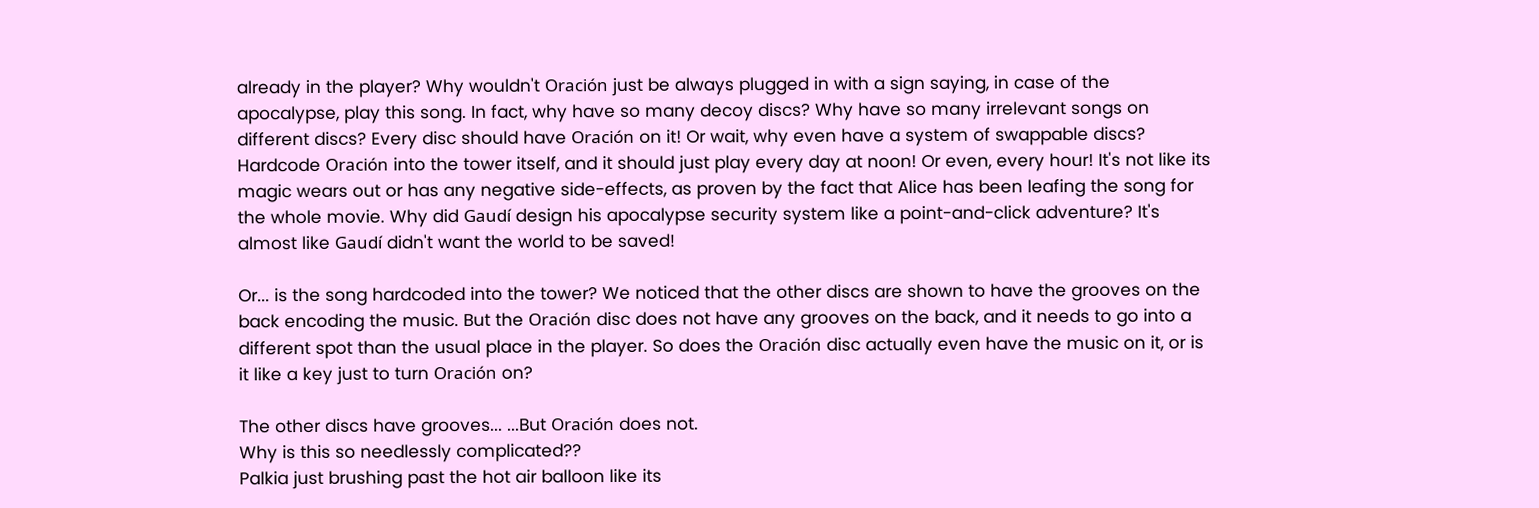already in the player? Why wouldn't Oración just be always plugged in with a sign saying, in case of the apocalypse, play this song. In fact, why have so many decoy discs? Why have so many irrelevant songs on different discs? Every disc should have Oración on it! Or wait, why even have a system of swappable discs? Hardcode Oración into the tower itself, and it should just play every day at noon! Or even, every hour! It's not like its magic wears out or has any negative side-effects, as proven by the fact that Alice has been leafing the song for the whole movie. Why did Gaudí design his apocalypse security system like a point-and-click adventure? It's almost like Gaudí didn't want the world to be saved!

Or... is the song hardcoded into the tower? We noticed that the other discs are shown to have the grooves on the back encoding the music. But the Oración disc does not have any grooves on the back, and it needs to go into a different spot than the usual place in the player. So does the Oración disc actually even have the music on it, or is it like a key just to turn Oración on?

The other discs have grooves... ...But Oración does not.
Why is this so needlessly complicated??
Palkia just brushing past the hot air balloon like its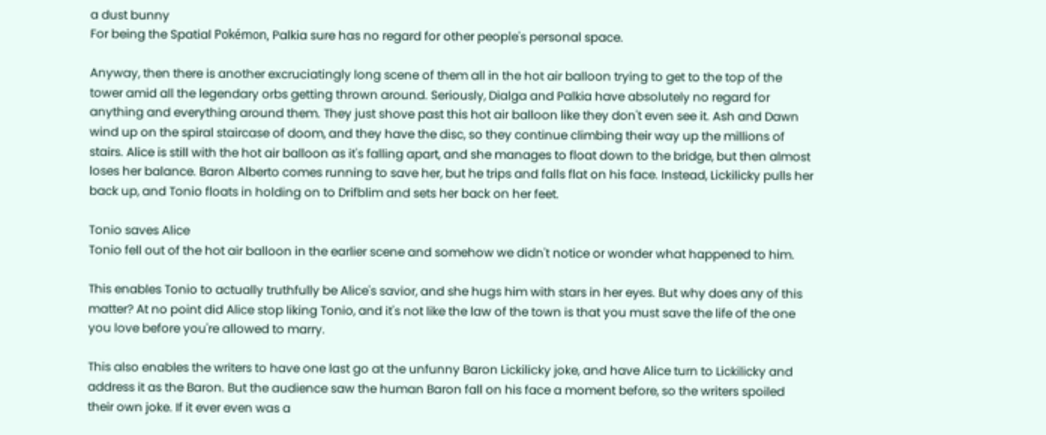a dust bunny
For being the Spatial Pokémon, Palkia sure has no regard for other people's personal space.

Anyway, then there is another excruciatingly long scene of them all in the hot air balloon trying to get to the top of the tower amid all the legendary orbs getting thrown around. Seriously, Dialga and Palkia have absolutely no regard for anything and everything around them. They just shove past this hot air balloon like they don't even see it. Ash and Dawn wind up on the spiral staircase of doom, and they have the disc, so they continue climbing their way up the millions of stairs. Alice is still with the hot air balloon as it's falling apart, and she manages to float down to the bridge, but then almost loses her balance. Baron Alberto comes running to save her, but he trips and falls flat on his face. Instead, Lickilicky pulls her back up, and Tonio floats in holding on to Drifblim and sets her back on her feet.

Tonio saves Alice
Tonio fell out of the hot air balloon in the earlier scene and somehow we didn't notice or wonder what happened to him.

This enables Tonio to actually truthfully be Alice's savior, and she hugs him with stars in her eyes. But why does any of this matter? At no point did Alice stop liking Tonio, and it's not like the law of the town is that you must save the life of the one you love before you're allowed to marry.

This also enables the writers to have one last go at the unfunny Baron Lickilicky joke, and have Alice turn to Lickilicky and address it as the Baron. But the audience saw the human Baron fall on his face a moment before, so the writers spoiled their own joke. If it ever even was a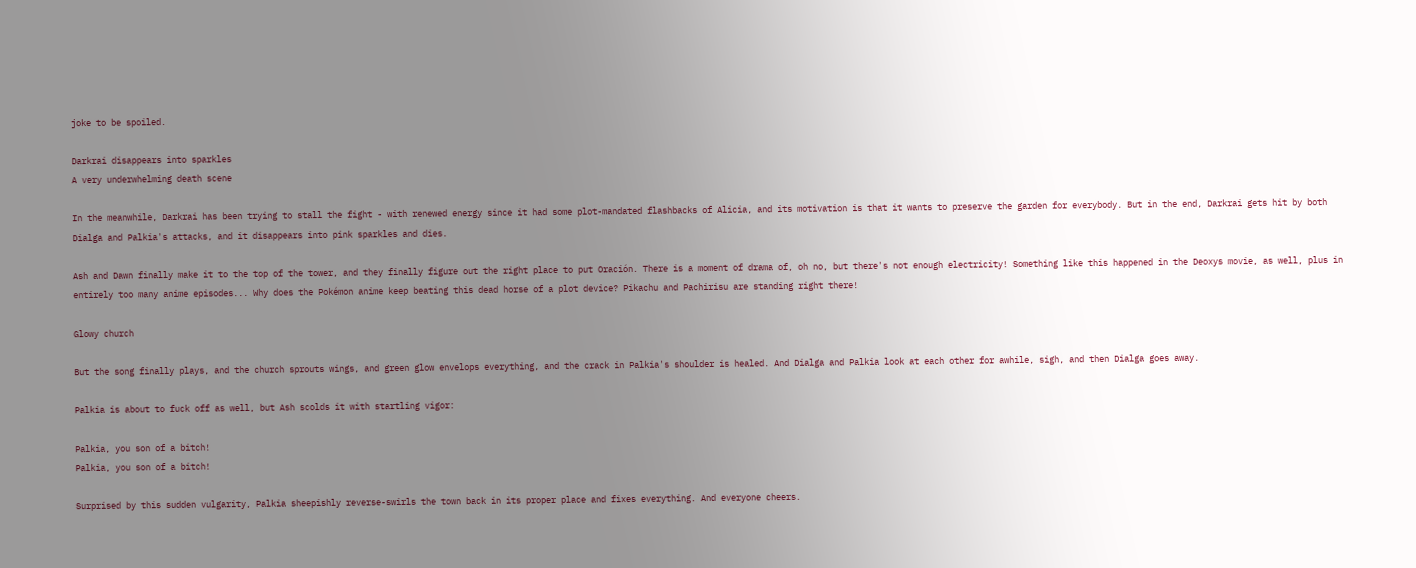joke to be spoiled.

Darkrai disappears into sparkles
A very underwhelming death scene

In the meanwhile, Darkrai has been trying to stall the fight - with renewed energy since it had some plot-mandated flashbacks of Alicia, and its motivation is that it wants to preserve the garden for everybody. But in the end, Darkrai gets hit by both Dialga and Palkia's attacks, and it disappears into pink sparkles and dies.

Ash and Dawn finally make it to the top of the tower, and they finally figure out the right place to put Oración. There is a moment of drama of, oh no, but there's not enough electricity! Something like this happened in the Deoxys movie, as well, plus in entirely too many anime episodes... Why does the Pokémon anime keep beating this dead horse of a plot device? Pikachu and Pachirisu are standing right there!

Glowy church

But the song finally plays, and the church sprouts wings, and green glow envelops everything, and the crack in Palkia's shoulder is healed. And Dialga and Palkia look at each other for awhile, sigh, and then Dialga goes away.

Palkia is about to fuck off as well, but Ash scolds it with startling vigor:

Palkia, you son of a bitch!
Palkia, you son of a bitch!

Surprised by this sudden vulgarity, Palkia sheepishly reverse-swirls the town back in its proper place and fixes everything. And everyone cheers.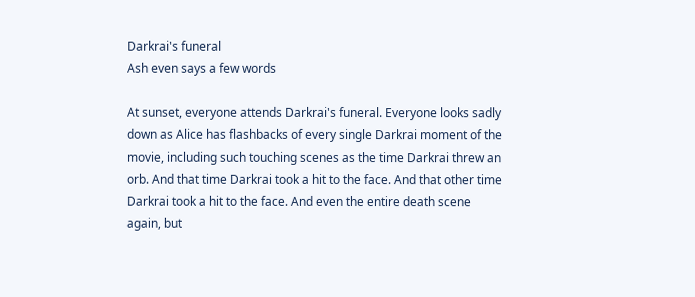Darkrai's funeral
Ash even says a few words

At sunset, everyone attends Darkrai's funeral. Everyone looks sadly down as Alice has flashbacks of every single Darkrai moment of the movie, including such touching scenes as the time Darkrai threw an orb. And that time Darkrai took a hit to the face. And that other time Darkrai took a hit to the face. And even the entire death scene again, but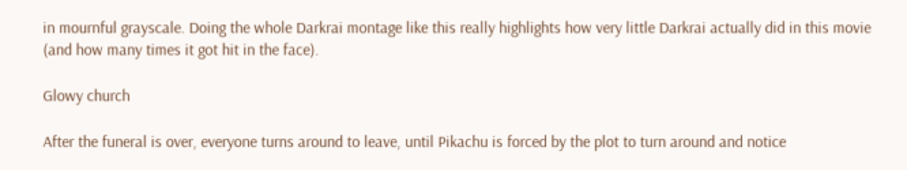in mournful grayscale. Doing the whole Darkrai montage like this really highlights how very little Darkrai actually did in this movie (and how many times it got hit in the face).

Glowy church

After the funeral is over, everyone turns around to leave, until Pikachu is forced by the plot to turn around and notice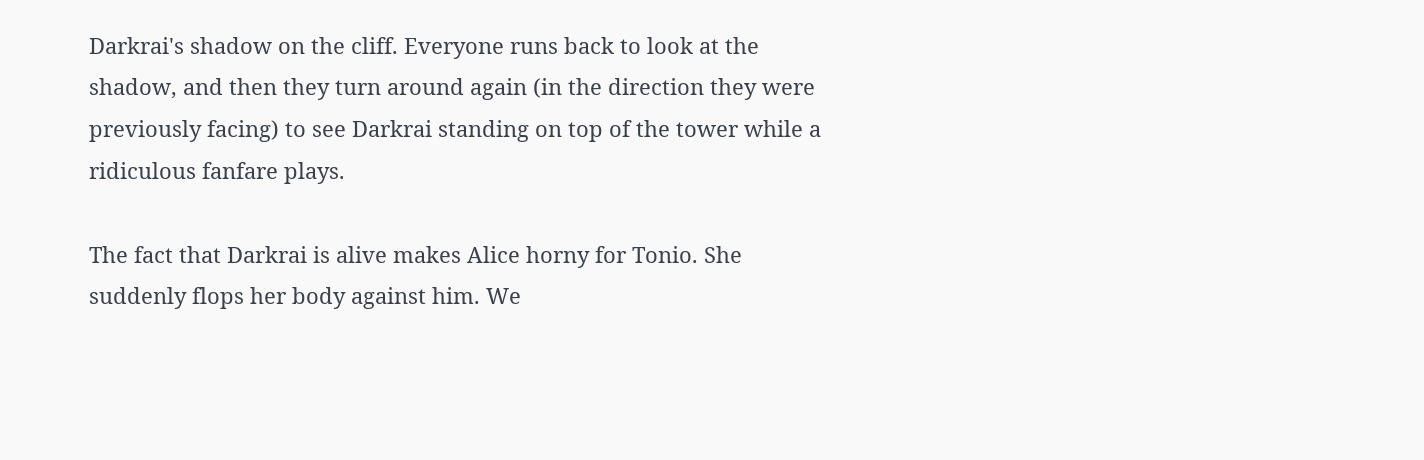Darkrai's shadow on the cliff. Everyone runs back to look at the shadow, and then they turn around again (in the direction they were previously facing) to see Darkrai standing on top of the tower while a ridiculous fanfare plays.

The fact that Darkrai is alive makes Alice horny for Tonio. She suddenly flops her body against him. We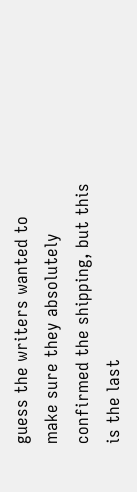guess the writers wanted to make sure they absolutely confirmed the shipping, but this is the last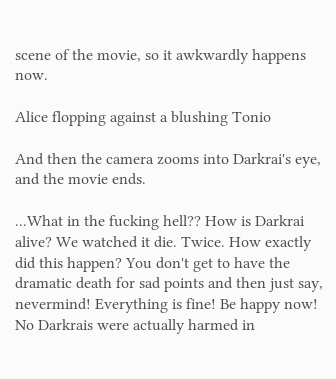scene of the movie, so it awkwardly happens now.

Alice flopping against a blushing Tonio

And then the camera zooms into Darkrai's eye, and the movie ends.

...What in the fucking hell?? How is Darkrai alive? We watched it die. Twice. How exactly did this happen? You don't get to have the dramatic death for sad points and then just say, nevermind! Everything is fine! Be happy now! No Darkrais were actually harmed in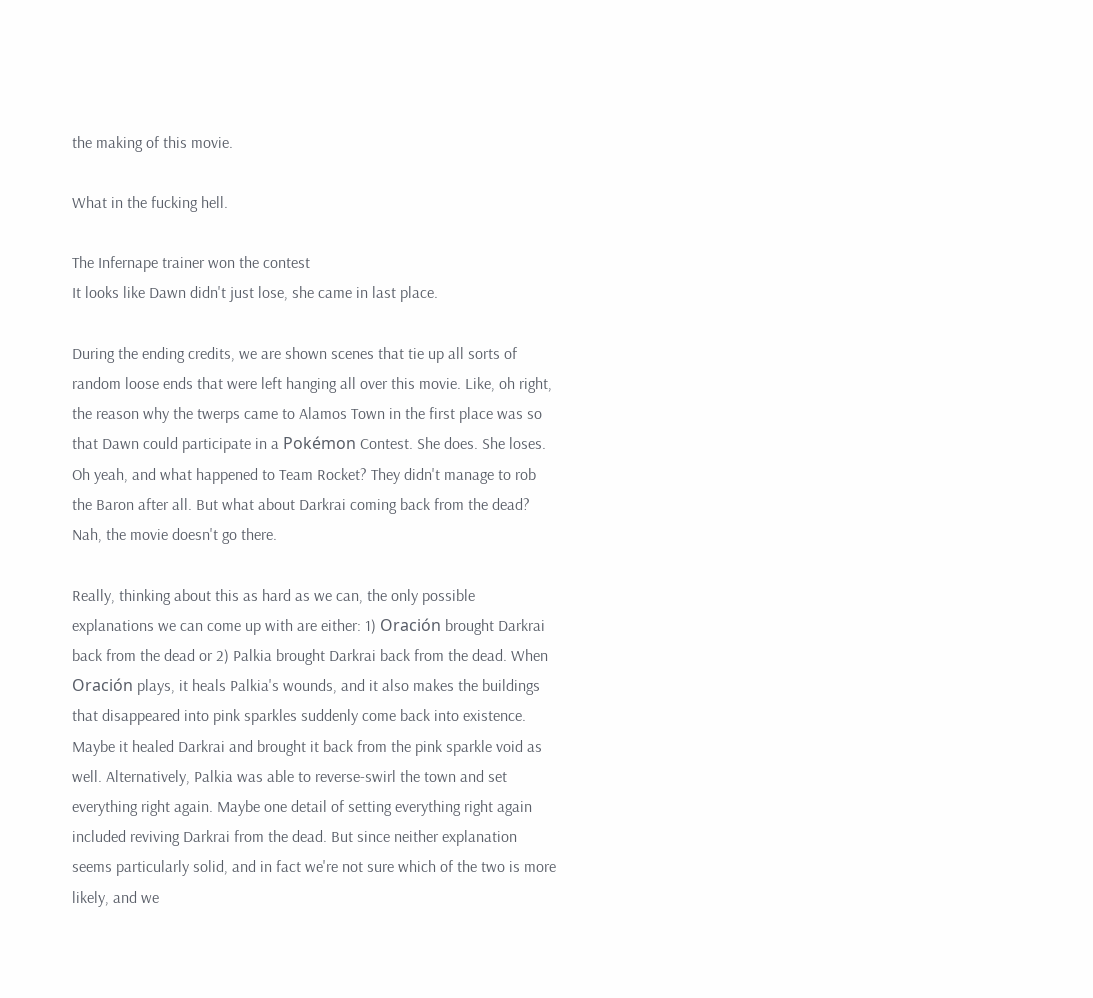the making of this movie.

What in the fucking hell.

The Infernape trainer won the contest
It looks like Dawn didn't just lose, she came in last place.

During the ending credits, we are shown scenes that tie up all sorts of random loose ends that were left hanging all over this movie. Like, oh right, the reason why the twerps came to Alamos Town in the first place was so that Dawn could participate in a Pokémon Contest. She does. She loses. Oh yeah, and what happened to Team Rocket? They didn't manage to rob the Baron after all. But what about Darkrai coming back from the dead? Nah, the movie doesn't go there.

Really, thinking about this as hard as we can, the only possible explanations we can come up with are either: 1) Oración brought Darkrai back from the dead or 2) Palkia brought Darkrai back from the dead. When Oración plays, it heals Palkia's wounds, and it also makes the buildings that disappeared into pink sparkles suddenly come back into existence. Maybe it healed Darkrai and brought it back from the pink sparkle void as well. Alternatively, Palkia was able to reverse-swirl the town and set everything right again. Maybe one detail of setting everything right again included reviving Darkrai from the dead. But since neither explanation seems particularly solid, and in fact we're not sure which of the two is more likely, and we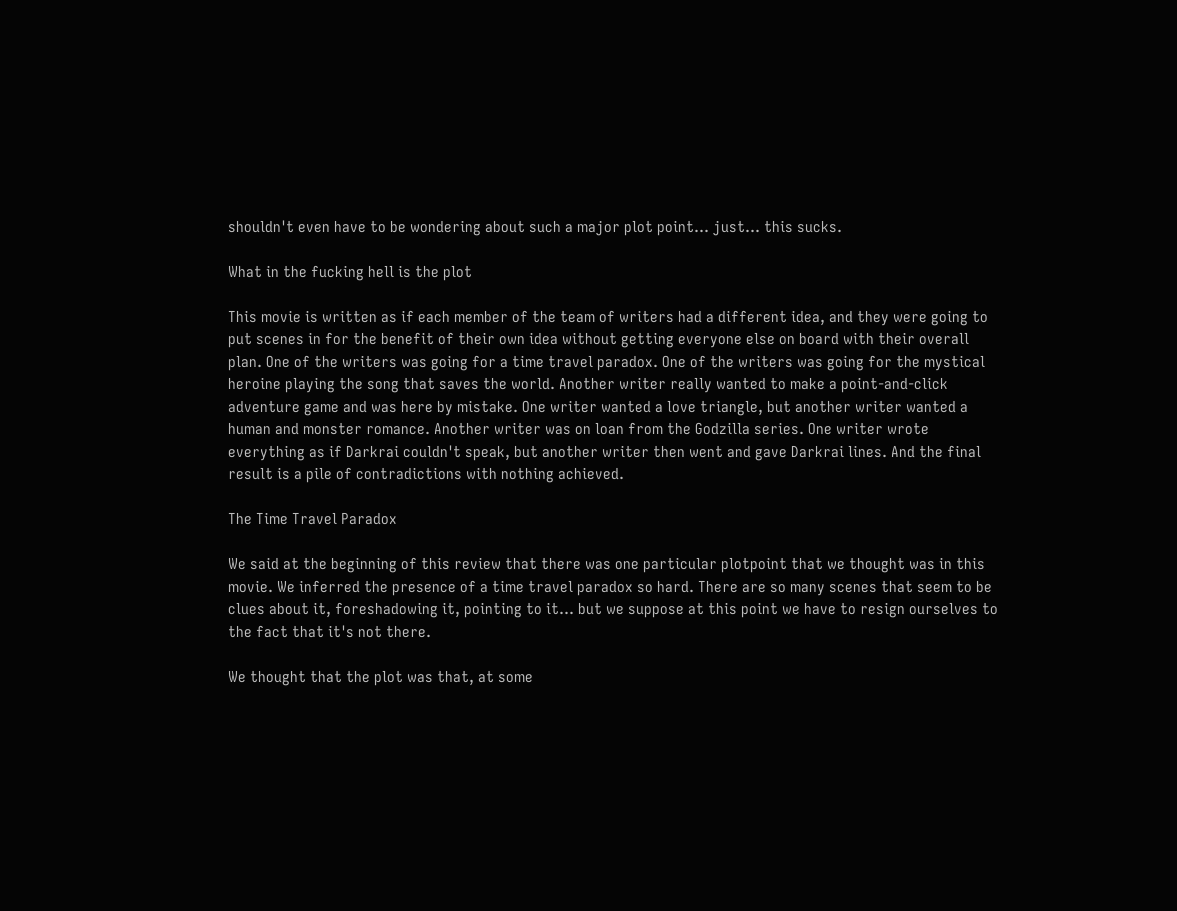shouldn't even have to be wondering about such a major plot point... just... this sucks.

What in the fucking hell is the plot

This movie is written as if each member of the team of writers had a different idea, and they were going to put scenes in for the benefit of their own idea without getting everyone else on board with their overall plan. One of the writers was going for a time travel paradox. One of the writers was going for the mystical heroine playing the song that saves the world. Another writer really wanted to make a point-and-click adventure game and was here by mistake. One writer wanted a love triangle, but another writer wanted a human and monster romance. Another writer was on loan from the Godzilla series. One writer wrote everything as if Darkrai couldn't speak, but another writer then went and gave Darkrai lines. And the final result is a pile of contradictions with nothing achieved.

The Time Travel Paradox

We said at the beginning of this review that there was one particular plotpoint that we thought was in this movie. We inferred the presence of a time travel paradox so hard. There are so many scenes that seem to be clues about it, foreshadowing it, pointing to it... but we suppose at this point we have to resign ourselves to the fact that it's not there.

We thought that the plot was that, at some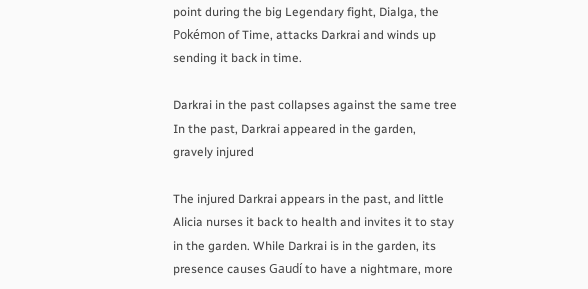point during the big Legendary fight, Dialga, the Pokémon of Time, attacks Darkrai and winds up sending it back in time.

Darkrai in the past collapses against the same tree
In the past, Darkrai appeared in the garden, gravely injured

The injured Darkrai appears in the past, and little Alicia nurses it back to health and invites it to stay in the garden. While Darkrai is in the garden, its presence causes Gaudí to have a nightmare, more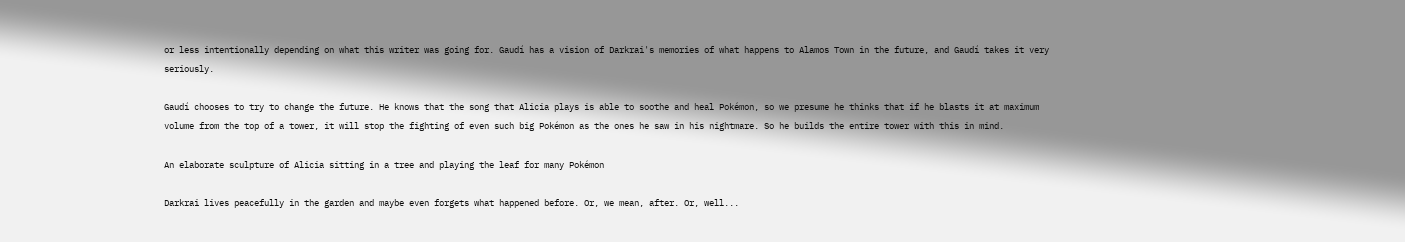or less intentionally depending on what this writer was going for. Gaudí has a vision of Darkrai's memories of what happens to Alamos Town in the future, and Gaudí takes it very seriously.

Gaudí chooses to try to change the future. He knows that the song that Alicia plays is able to soothe and heal Pokémon, so we presume he thinks that if he blasts it at maximum volume from the top of a tower, it will stop the fighting of even such big Pokémon as the ones he saw in his nightmare. So he builds the entire tower with this in mind.

An elaborate sculpture of Alicia sitting in a tree and playing the leaf for many Pokémon

Darkrai lives peacefully in the garden and maybe even forgets what happened before. Or, we mean, after. Or, well...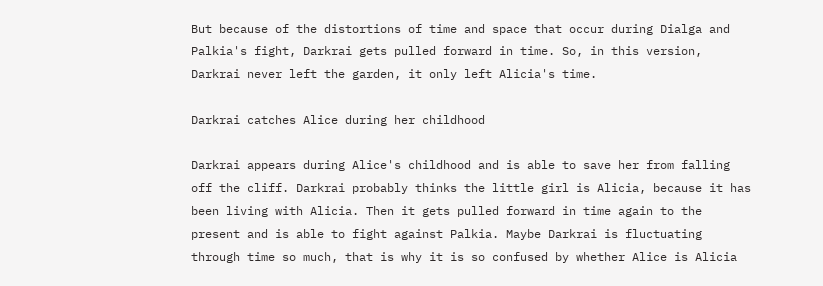But because of the distortions of time and space that occur during Dialga and Palkia's fight, Darkrai gets pulled forward in time. So, in this version, Darkrai never left the garden, it only left Alicia's time.

Darkrai catches Alice during her childhood

Darkrai appears during Alice's childhood and is able to save her from falling off the cliff. Darkrai probably thinks the little girl is Alicia, because it has been living with Alicia. Then it gets pulled forward in time again to the present and is able to fight against Palkia. Maybe Darkrai is fluctuating through time so much, that is why it is so confused by whether Alice is Alicia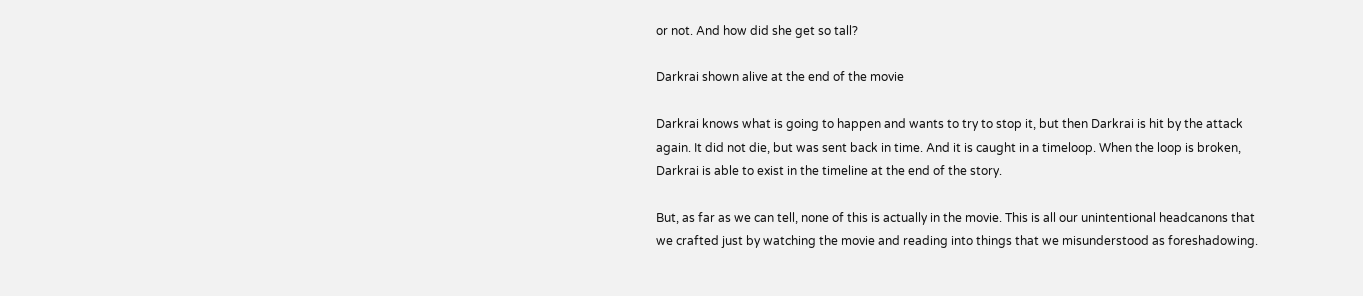or not. And how did she get so tall?

Darkrai shown alive at the end of the movie

Darkrai knows what is going to happen and wants to try to stop it, but then Darkrai is hit by the attack again. It did not die, but was sent back in time. And it is caught in a timeloop. When the loop is broken, Darkrai is able to exist in the timeline at the end of the story.

But, as far as we can tell, none of this is actually in the movie. This is all our unintentional headcanons that we crafted just by watching the movie and reading into things that we misunderstood as foreshadowing.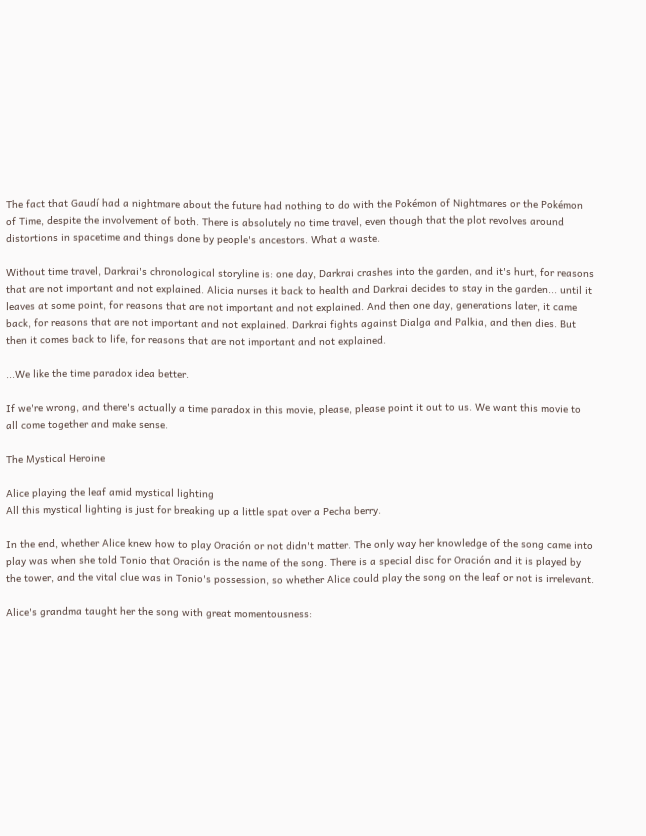The fact that Gaudí had a nightmare about the future had nothing to do with the Pokémon of Nightmares or the Pokémon of Time, despite the involvement of both. There is absolutely no time travel, even though that the plot revolves around distortions in spacetime and things done by people's ancestors. What a waste.

Without time travel, Darkrai's chronological storyline is: one day, Darkrai crashes into the garden, and it's hurt, for reasons that are not important and not explained. Alicia nurses it back to health and Darkrai decides to stay in the garden... until it leaves at some point, for reasons that are not important and not explained. And then one day, generations later, it came back, for reasons that are not important and not explained. Darkrai fights against Dialga and Palkia, and then dies. But then it comes back to life, for reasons that are not important and not explained.

...We like the time paradox idea better.

If we're wrong, and there's actually a time paradox in this movie, please, please point it out to us. We want this movie to all come together and make sense.

The Mystical Heroine

Alice playing the leaf amid mystical lighting
All this mystical lighting is just for breaking up a little spat over a Pecha berry.

In the end, whether Alice knew how to play Oración or not didn't matter. The only way her knowledge of the song came into play was when she told Tonio that Oración is the name of the song. There is a special disc for Oración and it is played by the tower, and the vital clue was in Tonio's possession, so whether Alice could play the song on the leaf or not is irrelevant.

Alice's grandma taught her the song with great momentousness: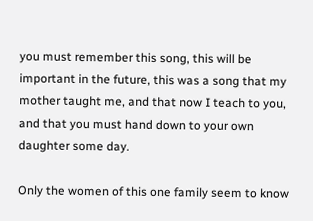you must remember this song, this will be important in the future, this was a song that my mother taught me, and that now I teach to you, and that you must hand down to your own daughter some day.

Only the women of this one family seem to know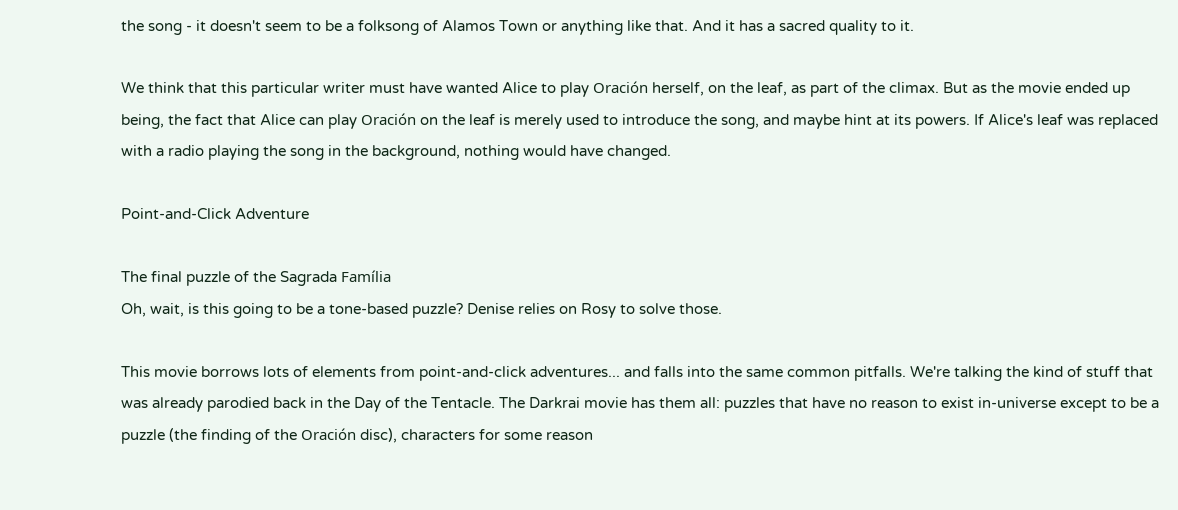the song - it doesn't seem to be a folksong of Alamos Town or anything like that. And it has a sacred quality to it.

We think that this particular writer must have wanted Alice to play Oración herself, on the leaf, as part of the climax. But as the movie ended up being, the fact that Alice can play Oración on the leaf is merely used to introduce the song, and maybe hint at its powers. If Alice's leaf was replaced with a radio playing the song in the background, nothing would have changed.

Point-and-Click Adventure

The final puzzle of the Sagrada Família
Oh, wait, is this going to be a tone-based puzzle? Denise relies on Rosy to solve those.

This movie borrows lots of elements from point-and-click adventures... and falls into the same common pitfalls. We're talking the kind of stuff that was already parodied back in the Day of the Tentacle. The Darkrai movie has them all: puzzles that have no reason to exist in-universe except to be a puzzle (the finding of the Oración disc), characters for some reason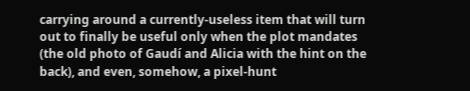carrying around a currently-useless item that will turn out to finally be useful only when the plot mandates (the old photo of Gaudí and Alicia with the hint on the back), and even, somehow, a pixel-hunt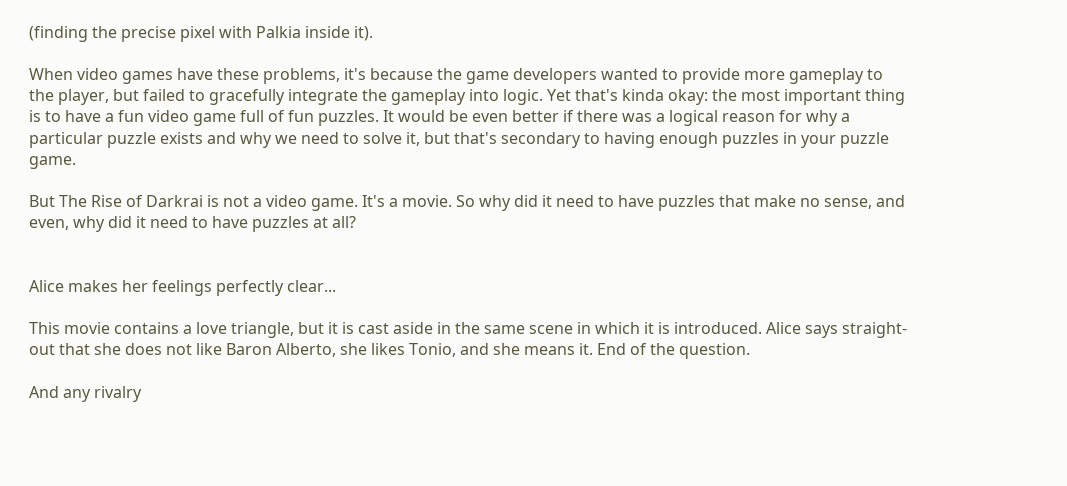(finding the precise pixel with Palkia inside it).

When video games have these problems, it's because the game developers wanted to provide more gameplay to the player, but failed to gracefully integrate the gameplay into logic. Yet that's kinda okay: the most important thing is to have a fun video game full of fun puzzles. It would be even better if there was a logical reason for why a particular puzzle exists and why we need to solve it, but that's secondary to having enough puzzles in your puzzle game.

But The Rise of Darkrai is not a video game. It's a movie. So why did it need to have puzzles that make no sense, and even, why did it need to have puzzles at all?


Alice makes her feelings perfectly clear...

This movie contains a love triangle, but it is cast aside in the same scene in which it is introduced. Alice says straight-out that she does not like Baron Alberto, she likes Tonio, and she means it. End of the question.

And any rivalry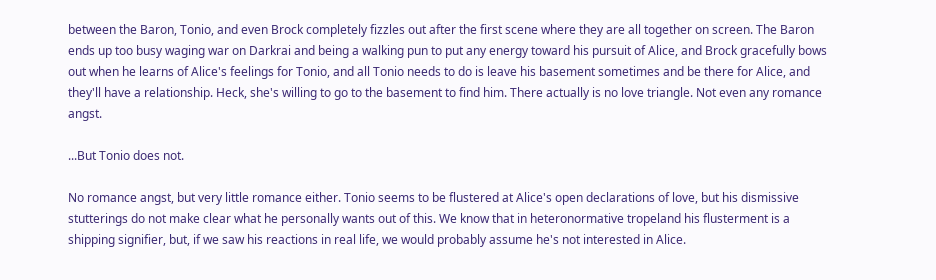between the Baron, Tonio, and even Brock completely fizzles out after the first scene where they are all together on screen. The Baron ends up too busy waging war on Darkrai and being a walking pun to put any energy toward his pursuit of Alice, and Brock gracefully bows out when he learns of Alice's feelings for Tonio, and all Tonio needs to do is leave his basement sometimes and be there for Alice, and they'll have a relationship. Heck, she's willing to go to the basement to find him. There actually is no love triangle. Not even any romance angst.

...But Tonio does not.

No romance angst, but very little romance either. Tonio seems to be flustered at Alice's open declarations of love, but his dismissive stutterings do not make clear what he personally wants out of this. We know that in heteronormative tropeland his flusterment is a shipping signifier, but, if we saw his reactions in real life, we would probably assume he's not interested in Alice.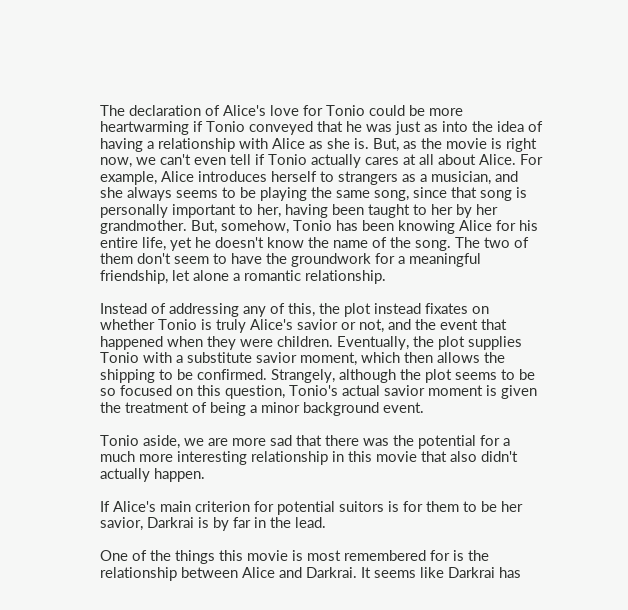The declaration of Alice's love for Tonio could be more heartwarming if Tonio conveyed that he was just as into the idea of having a relationship with Alice as she is. But, as the movie is right now, we can't even tell if Tonio actually cares at all about Alice. For example, Alice introduces herself to strangers as a musician, and she always seems to be playing the same song, since that song is personally important to her, having been taught to her by her grandmother. But, somehow, Tonio has been knowing Alice for his entire life, yet he doesn't know the name of the song. The two of them don't seem to have the groundwork for a meaningful friendship, let alone a romantic relationship.

Instead of addressing any of this, the plot instead fixates on whether Tonio is truly Alice's savior or not, and the event that happened when they were children. Eventually, the plot supplies Tonio with a substitute savior moment, which then allows the shipping to be confirmed. Strangely, although the plot seems to be so focused on this question, Tonio's actual savior moment is given the treatment of being a minor background event.

Tonio aside, we are more sad that there was the potential for a much more interesting relationship in this movie that also didn't actually happen.

If Alice's main criterion for potential suitors is for them to be her savior, Darkrai is by far in the lead.

One of the things this movie is most remembered for is the relationship between Alice and Darkrai. It seems like Darkrai has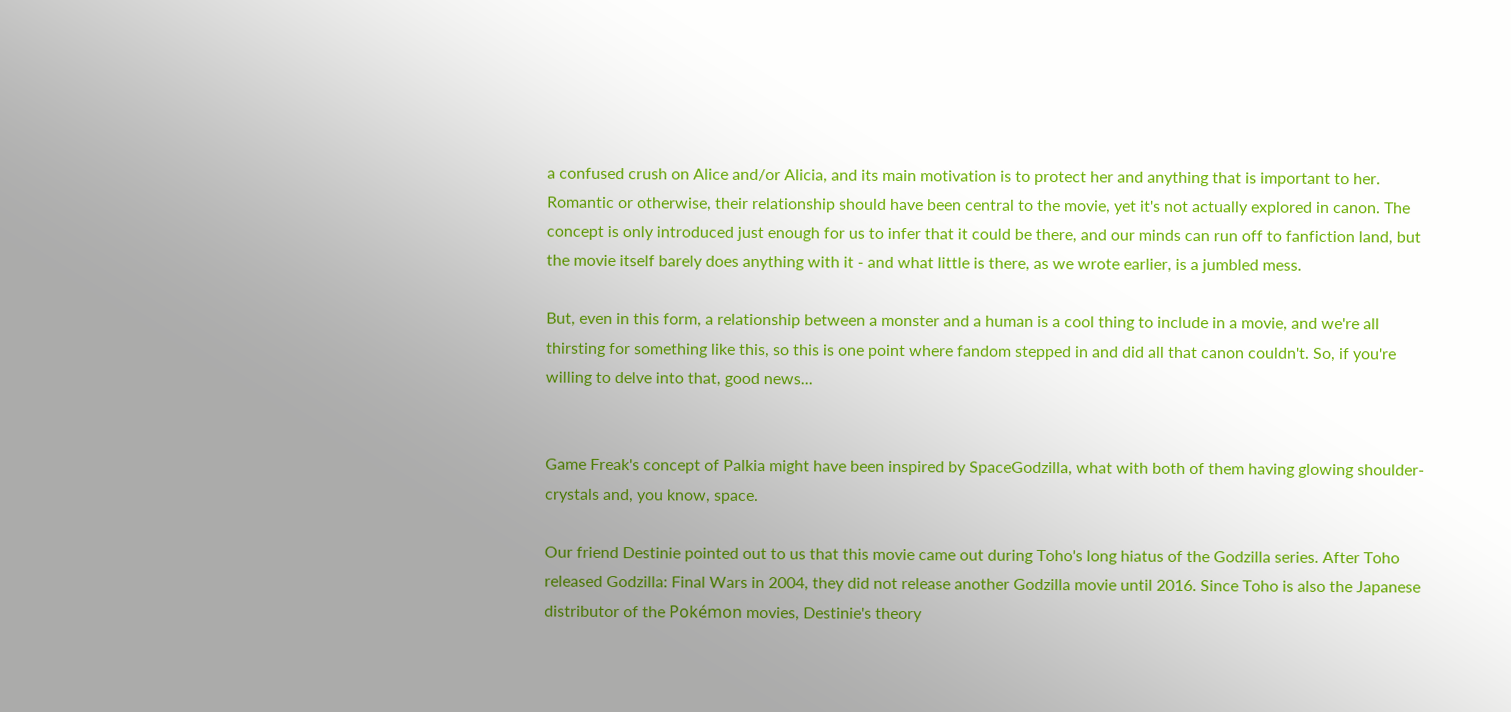a confused crush on Alice and/or Alicia, and its main motivation is to protect her and anything that is important to her. Romantic or otherwise, their relationship should have been central to the movie, yet it's not actually explored in canon. The concept is only introduced just enough for us to infer that it could be there, and our minds can run off to fanfiction land, but the movie itself barely does anything with it - and what little is there, as we wrote earlier, is a jumbled mess.

But, even in this form, a relationship between a monster and a human is a cool thing to include in a movie, and we're all thirsting for something like this, so this is one point where fandom stepped in and did all that canon couldn't. So, if you're willing to delve into that, good news...


Game Freak's concept of Palkia might have been inspired by SpaceGodzilla, what with both of them having glowing shoulder-crystals and, you know, space.

Our friend Destinie pointed out to us that this movie came out during Toho's long hiatus of the Godzilla series. After Toho released Godzilla: Final Wars in 2004, they did not release another Godzilla movie until 2016. Since Toho is also the Japanese distributor of the Pokémon movies, Destinie's theory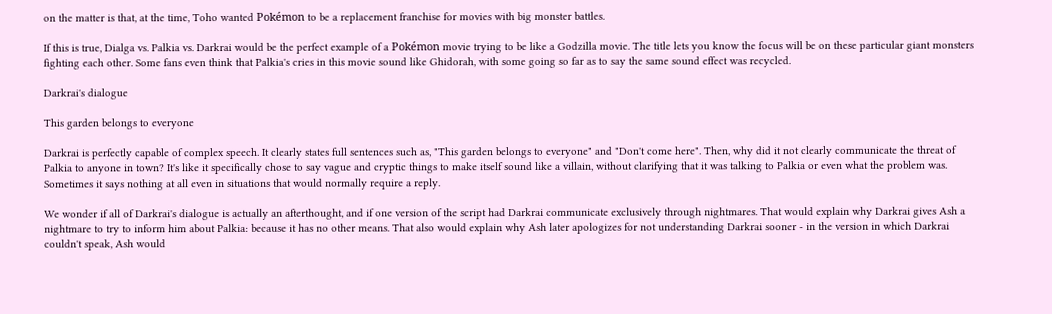on the matter is that, at the time, Toho wanted Pokémon to be a replacement franchise for movies with big monster battles.

If this is true, Dialga vs. Palkia vs. Darkrai would be the perfect example of a Pokémon movie trying to be like a Godzilla movie. The title lets you know the focus will be on these particular giant monsters fighting each other. Some fans even think that Palkia's cries in this movie sound like Ghidorah, with some going so far as to say the same sound effect was recycled.

Darkrai's dialogue

This garden belongs to everyone

Darkrai is perfectly capable of complex speech. It clearly states full sentences such as, "This garden belongs to everyone" and "Don't come here". Then, why did it not clearly communicate the threat of Palkia to anyone in town? It's like it specifically chose to say vague and cryptic things to make itself sound like a villain, without clarifying that it was talking to Palkia or even what the problem was. Sometimes it says nothing at all even in situations that would normally require a reply.

We wonder if all of Darkrai's dialogue is actually an afterthought, and if one version of the script had Darkrai communicate exclusively through nightmares. That would explain why Darkrai gives Ash a nightmare to try to inform him about Palkia: because it has no other means. That also would explain why Ash later apologizes for not understanding Darkrai sooner - in the version in which Darkrai couldn't speak, Ash would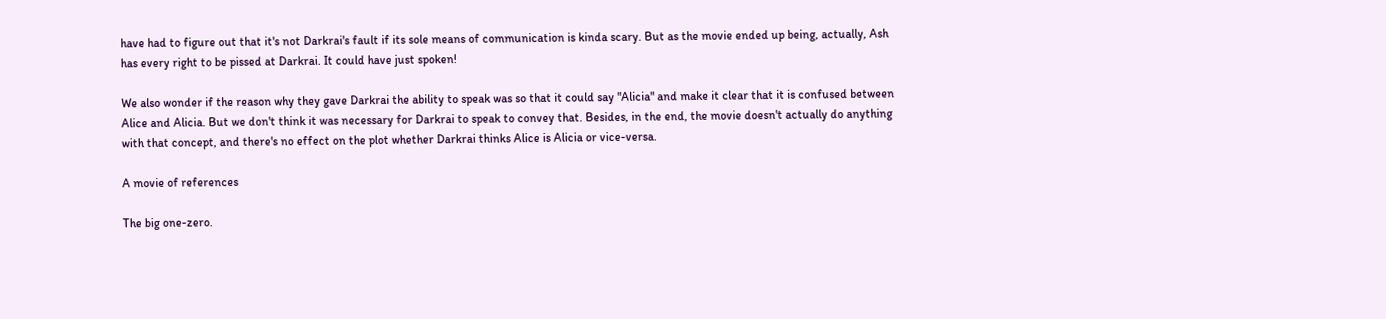have had to figure out that it's not Darkrai's fault if its sole means of communication is kinda scary. But as the movie ended up being, actually, Ash has every right to be pissed at Darkrai. It could have just spoken!

We also wonder if the reason why they gave Darkrai the ability to speak was so that it could say "Alicia" and make it clear that it is confused between Alice and Alicia. But we don't think it was necessary for Darkrai to speak to convey that. Besides, in the end, the movie doesn't actually do anything with that concept, and there's no effect on the plot whether Darkrai thinks Alice is Alicia or vice-versa.

A movie of references

The big one-zero.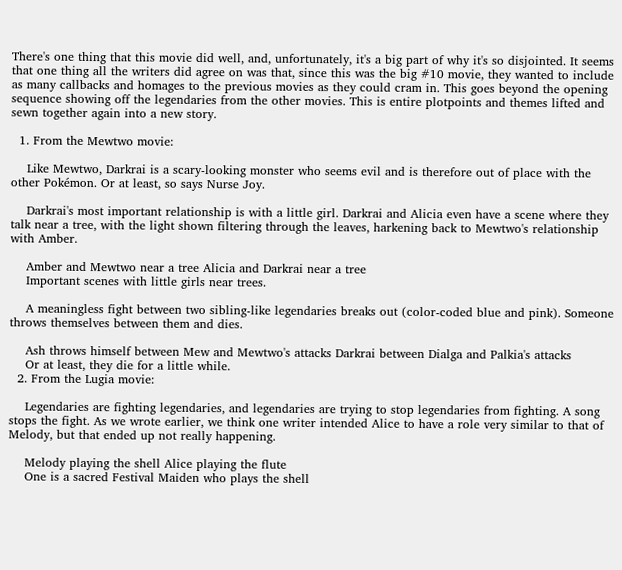There's one thing that this movie did well, and, unfortunately, it's a big part of why it's so disjointed. It seems that one thing all the writers did agree on was that, since this was the big #10 movie, they wanted to include as many callbacks and homages to the previous movies as they could cram in. This goes beyond the opening sequence showing off the legendaries from the other movies. This is entire plotpoints and themes lifted and sewn together again into a new story.

  1. From the Mewtwo movie:

    Like Mewtwo, Darkrai is a scary-looking monster who seems evil and is therefore out of place with the other Pokémon. Or at least, so says Nurse Joy.

    Darkrai's most important relationship is with a little girl. Darkrai and Alicia even have a scene where they talk near a tree, with the light shown filtering through the leaves, harkening back to Mewtwo's relationship with Amber.

    Amber and Mewtwo near a tree Alicia and Darkrai near a tree
    Important scenes with little girls near trees.

    A meaningless fight between two sibling-like legendaries breaks out (color-coded blue and pink). Someone throws themselves between them and dies.

    Ash throws himself between Mew and Mewtwo's attacks Darkrai between Dialga and Palkia's attacks
    Or at least, they die for a little while.
  2. From the Lugia movie:

    Legendaries are fighting legendaries, and legendaries are trying to stop legendaries from fighting. A song stops the fight. As we wrote earlier, we think one writer intended Alice to have a role very similar to that of Melody, but that ended up not really happening.

    Melody playing the shell Alice playing the flute
    One is a sacred Festival Maiden who plays the shell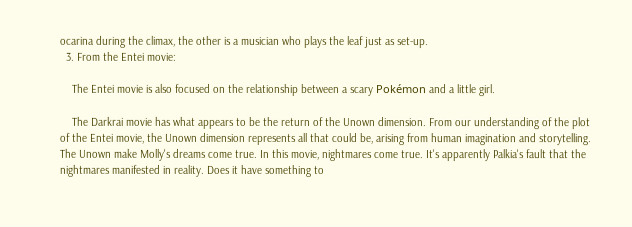ocarina during the climax, the other is a musician who plays the leaf just as set-up.
  3. From the Entei movie:

    The Entei movie is also focused on the relationship between a scary Pokémon and a little girl.

    The Darkrai movie has what appears to be the return of the Unown dimension. From our understanding of the plot of the Entei movie, the Unown dimension represents all that could be, arising from human imagination and storytelling. The Unown make Molly's dreams come true. In this movie, nightmares come true. It's apparently Palkia's fault that the nightmares manifested in reality. Does it have something to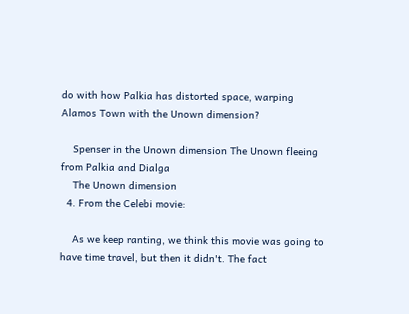do with how Palkia has distorted space, warping Alamos Town with the Unown dimension?

    Spenser in the Unown dimension The Unown fleeing from Palkia and Dialga
    The Unown dimension
  4. From the Celebi movie:

    As we keep ranting, we think this movie was going to have time travel, but then it didn't. The fact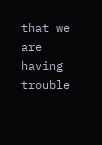that we are having trouble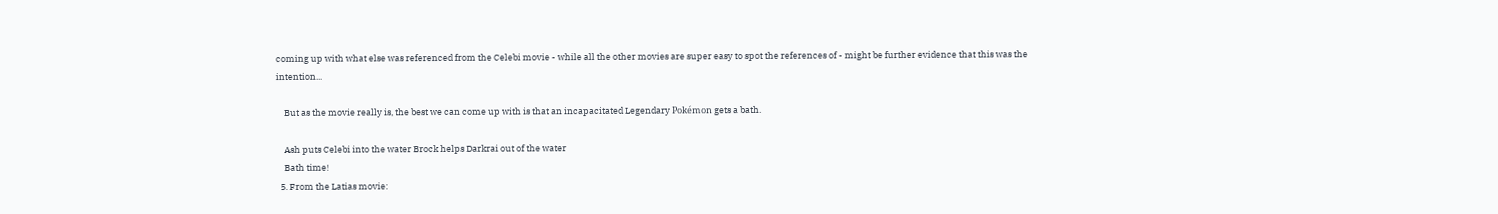coming up with what else was referenced from the Celebi movie - while all the other movies are super easy to spot the references of - might be further evidence that this was the intention...

    But as the movie really is, the best we can come up with is that an incapacitated Legendary Pokémon gets a bath.

    Ash puts Celebi into the water Brock helps Darkrai out of the water
    Bath time!
  5. From the Latias movie: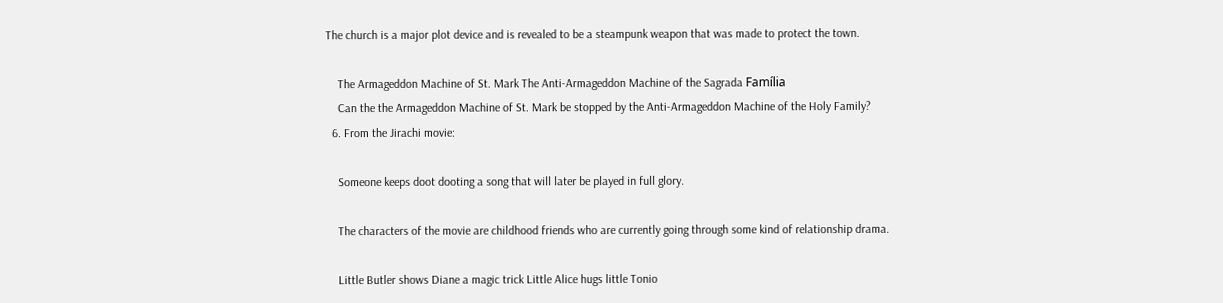The church is a major plot device and is revealed to be a steampunk weapon that was made to protect the town.

    The Armageddon Machine of St. Mark The Anti-Armageddon Machine of the Sagrada Família
    Can the the Armageddon Machine of St. Mark be stopped by the Anti-Armageddon Machine of the Holy Family?
  6. From the Jirachi movie:

    Someone keeps doot dooting a song that will later be played in full glory.

    The characters of the movie are childhood friends who are currently going through some kind of relationship drama.

    Little Butler shows Diane a magic trick Little Alice hugs little Tonio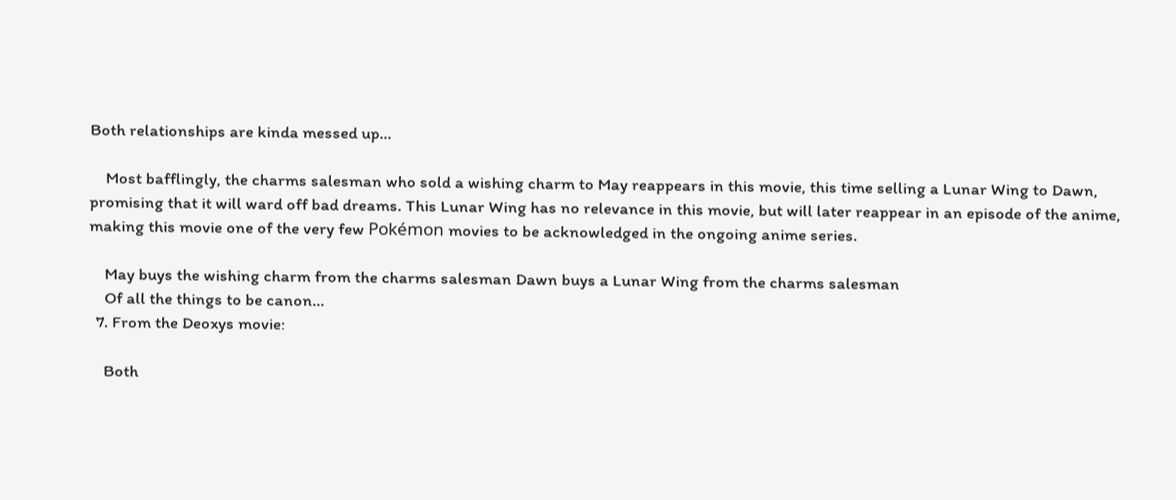Both relationships are kinda messed up...

    Most bafflingly, the charms salesman who sold a wishing charm to May reappears in this movie, this time selling a Lunar Wing to Dawn, promising that it will ward off bad dreams. This Lunar Wing has no relevance in this movie, but will later reappear in an episode of the anime, making this movie one of the very few Pokémon movies to be acknowledged in the ongoing anime series.

    May buys the wishing charm from the charms salesman Dawn buys a Lunar Wing from the charms salesman
    Of all the things to be canon...
  7. From the Deoxys movie:

    Both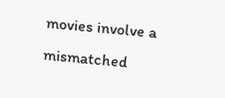movies involve a mismatched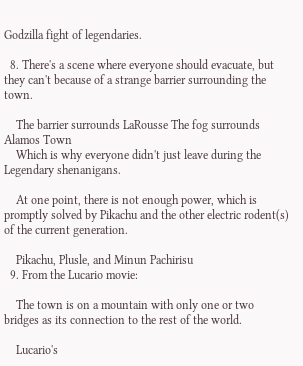Godzilla fight of legendaries.

  8. There's a scene where everyone should evacuate, but they can't because of a strange barrier surrounding the town.

    The barrier surrounds LaRousse The fog surrounds Alamos Town
    Which is why everyone didn't just leave during the Legendary shenanigans.

    At one point, there is not enough power, which is promptly solved by Pikachu and the other electric rodent(s) of the current generation.

    Pikachu, Plusle, and Minun Pachirisu
  9. From the Lucario movie:

    The town is on a mountain with only one or two bridges as its connection to the rest of the world.

    Lucario's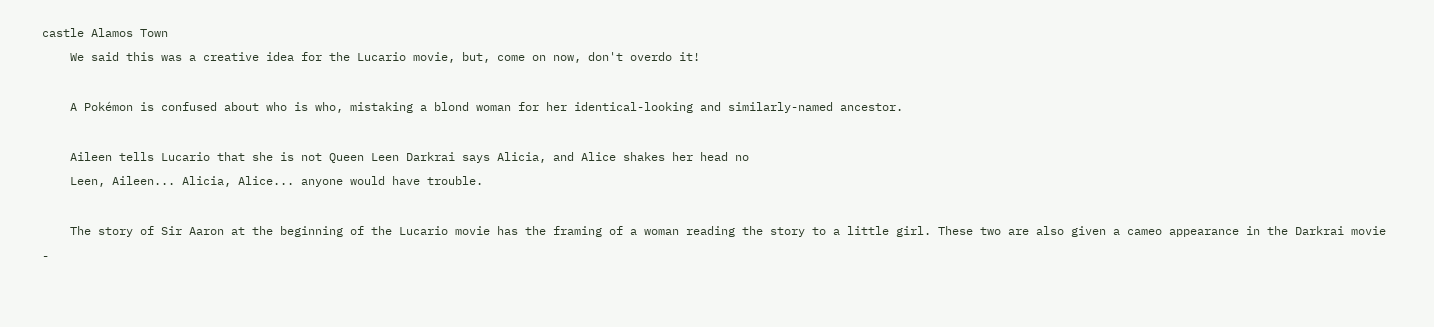castle Alamos Town
    We said this was a creative idea for the Lucario movie, but, come on now, don't overdo it!

    A Pokémon is confused about who is who, mistaking a blond woman for her identical-looking and similarly-named ancestor.

    Aileen tells Lucario that she is not Queen Leen Darkrai says Alicia, and Alice shakes her head no
    Leen, Aileen... Alicia, Alice... anyone would have trouble.

    The story of Sir Aaron at the beginning of the Lucario movie has the framing of a woman reading the story to a little girl. These two are also given a cameo appearance in the Darkrai movie -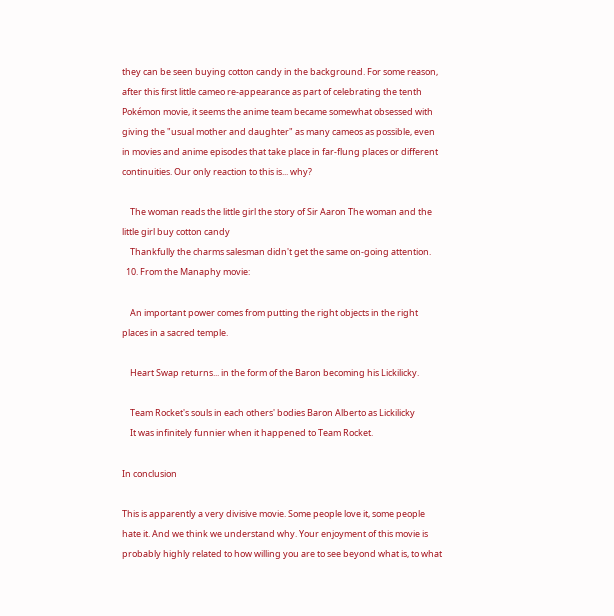they can be seen buying cotton candy in the background. For some reason, after this first little cameo re-appearance as part of celebrating the tenth Pokémon movie, it seems the anime team became somewhat obsessed with giving the "usual mother and daughter" as many cameos as possible, even in movies and anime episodes that take place in far-flung places or different continuities. Our only reaction to this is... why?

    The woman reads the little girl the story of Sir Aaron The woman and the little girl buy cotton candy
    Thankfully the charms salesman didn't get the same on-going attention.
  10. From the Manaphy movie:

    An important power comes from putting the right objects in the right places in a sacred temple.

    Heart Swap returns... in the form of the Baron becoming his Lickilicky.

    Team Rocket's souls in each others' bodies Baron Alberto as Lickilicky
    It was infinitely funnier when it happened to Team Rocket.

In conclusion

This is apparently a very divisive movie. Some people love it, some people hate it. And we think we understand why. Your enjoyment of this movie is probably highly related to how willing you are to see beyond what is, to what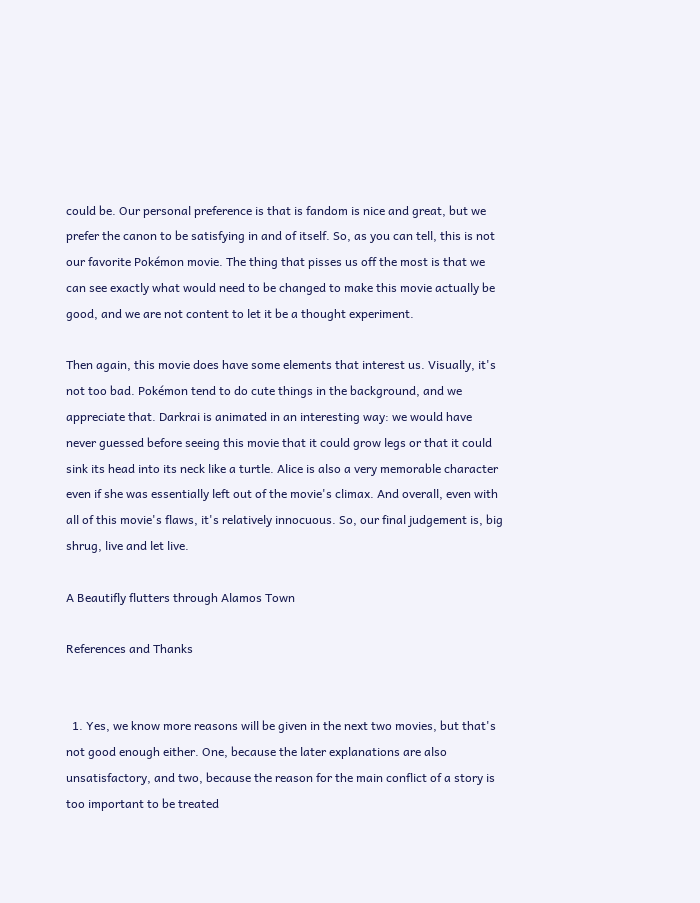could be. Our personal preference is that is fandom is nice and great, but we prefer the canon to be satisfying in and of itself. So, as you can tell, this is not our favorite Pokémon movie. The thing that pisses us off the most is that we can see exactly what would need to be changed to make this movie actually be good, and we are not content to let it be a thought experiment.

Then again, this movie does have some elements that interest us. Visually, it's not too bad. Pokémon tend to do cute things in the background, and we appreciate that. Darkrai is animated in an interesting way: we would have never guessed before seeing this movie that it could grow legs or that it could sink its head into its neck like a turtle. Alice is also a very memorable character even if she was essentially left out of the movie's climax. And overall, even with all of this movie's flaws, it's relatively innocuous. So, our final judgement is, big shrug, live and let live.

A Beautifly flutters through Alamos Town

References and Thanks


  1. Yes, we know more reasons will be given in the next two movies, but that's not good enough either. One, because the later explanations are also unsatisfactory, and two, because the reason for the main conflict of a story is too important to be treated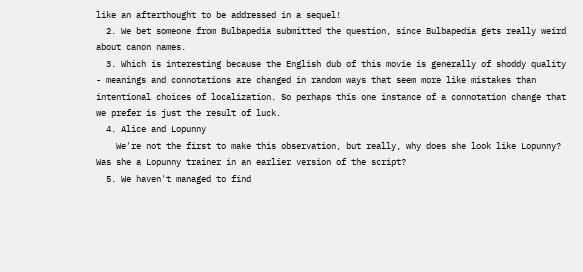like an afterthought to be addressed in a sequel!
  2. We bet someone from Bulbapedia submitted the question, since Bulbapedia gets really weird about canon names.
  3. Which is interesting because the English dub of this movie is generally of shoddy quality - meanings and connotations are changed in random ways that seem more like mistakes than intentional choices of localization. So perhaps this one instance of a connotation change that we prefer is just the result of luck.
  4. Alice and Lopunny
    We're not the first to make this observation, but really, why does she look like Lopunny? Was she a Lopunny trainer in an earlier version of the script?
  5. We haven't managed to find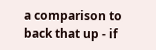a comparison to back that up - if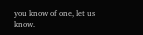you know of one, let us know.